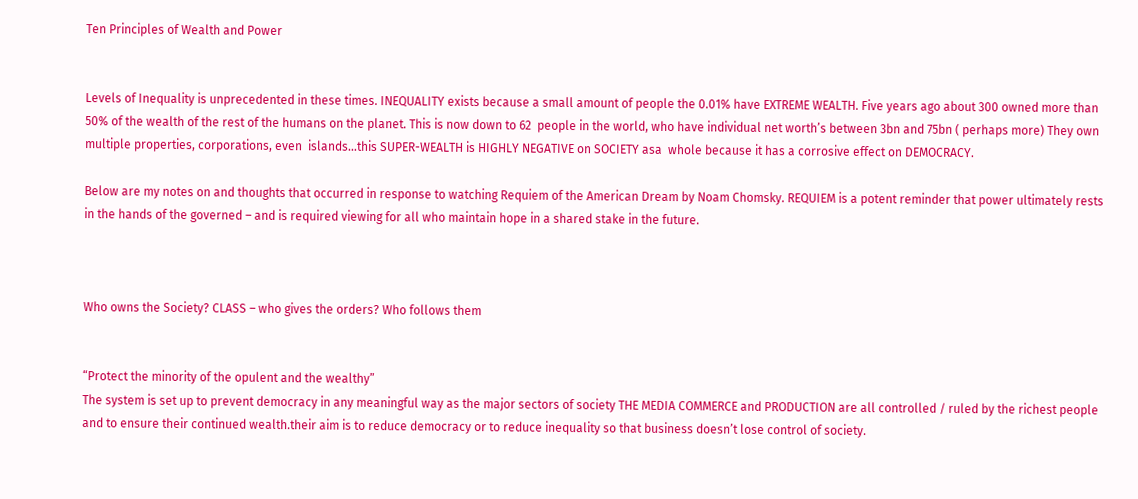Ten Principles of Wealth and Power


Levels of Inequality is unprecedented in these times. INEQUALITY exists because a small amount of people the 0.01% have EXTREME WEALTH. Five years ago about 300 owned more than 50% of the wealth of the rest of the humans on the planet. This is now down to 62  people in the world, who have individual net worth’s between 3bn and 75bn ( perhaps more) They own multiple properties, corporations, even  islands…this SUPER-WEALTH is HIGHLY NEGATIVE on SOCIETY asa  whole because it has a corrosive effect on DEMOCRACY.

Below are my notes on and thoughts that occurred in response to watching Requiem of the American Dream by Noam Chomsky. REQUIEM is a potent reminder that power ultimately rests in the hands of the governed – and is required viewing for all who maintain hope in a shared stake in the future.



Who owns the Society? CLASS – who gives the orders? Who follows them


“Protect the minority of the opulent and the wealthy”
The system is set up to prevent democracy in any meaningful way as the major sectors of society THE MEDIA COMMERCE and PRODUCTION are all controlled / ruled by the richest people and to ensure their continued wealth.their aim is to reduce democracy or to reduce inequality so that business doesn’t lose control of society.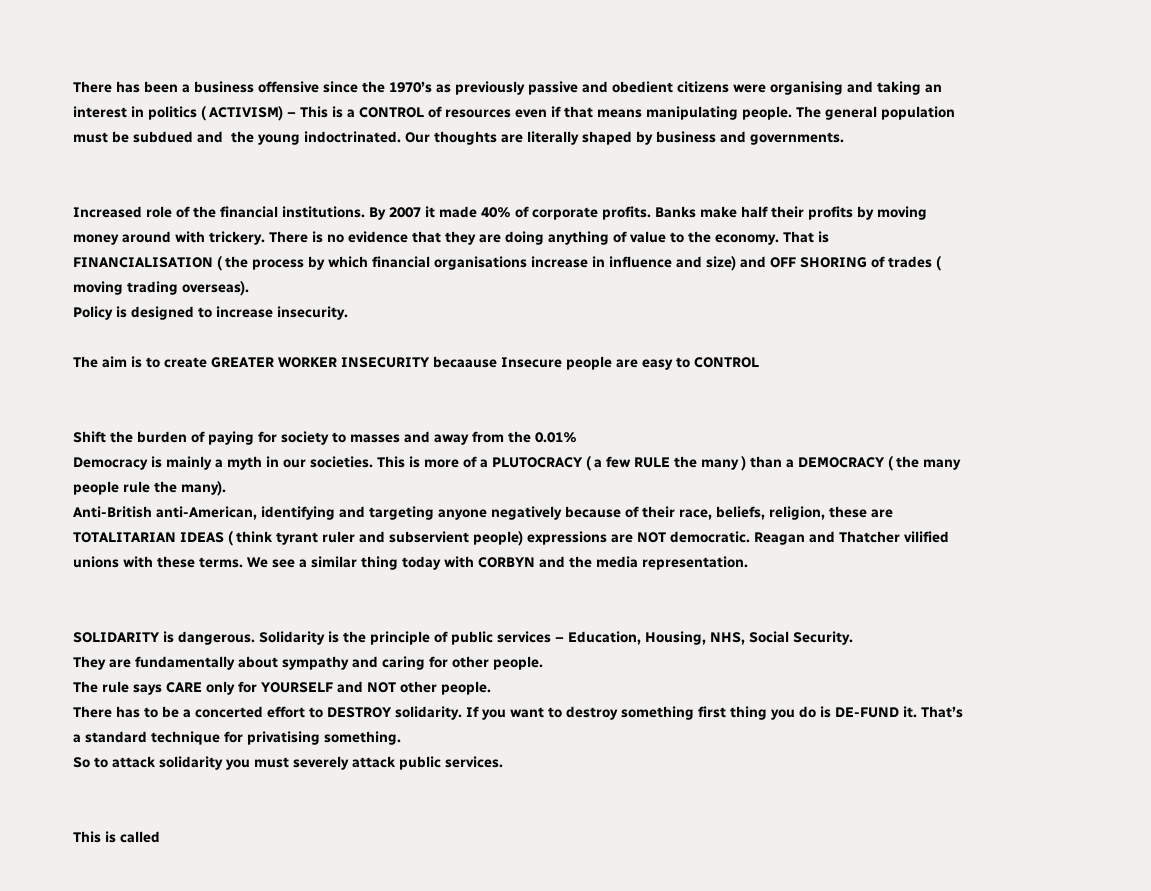There has been a business offensive since the 1970’s as previously passive and obedient citizens were organising and taking an interest in politics ( ACTIVISM) – This is a CONTROL of resources even if that means manipulating people. The general population must be subdued and  the young indoctrinated. Our thoughts are literally shaped by business and governments.


Increased role of the financial institutions. By 2007 it made 40% of corporate profits. Banks make half their profits by moving money around with trickery. There is no evidence that they are doing anything of value to the economy. That is FINANCIALISATION ( the process by which financial organisations increase in influence and size) and OFF SHORING of trades ( moving trading overseas).
Policy is designed to increase insecurity.

The aim is to create GREATER WORKER INSECURITY becaause Insecure people are easy to CONTROL


Shift the burden of paying for society to masses and away from the 0.01%
Democracy is mainly a myth in our societies. This is more of a PLUTOCRACY ( a few RULE the many ) than a DEMOCRACY ( the many people rule the many).
Anti-British anti-American, identifying and targeting anyone negatively because of their race, beliefs, religion, these are TOTALITARIAN IDEAS ( think tyrant ruler and subservient people) expressions are NOT democratic. Reagan and Thatcher vilified unions with these terms. We see a similar thing today with CORBYN and the media representation.


SOLIDARITY is dangerous. Solidarity is the principle of public services – Education, Housing, NHS, Social Security.
They are fundamentally about sympathy and caring for other people.
The rule says CARE only for YOURSELF and NOT other people.
There has to be a concerted effort to DESTROY solidarity. If you want to destroy something first thing you do is DE-FUND it. That’s a standard technique for privatising something.
So to attack solidarity you must severely attack public services.


This is called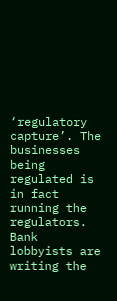‘regulatory capture’. The businesses being regulated is in fact running the regulators. Bank lobbyists are writing the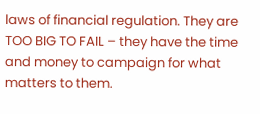laws of financial regulation. They are TOO BIG TO FAIL – they have the time and money to campaign for what matters to them.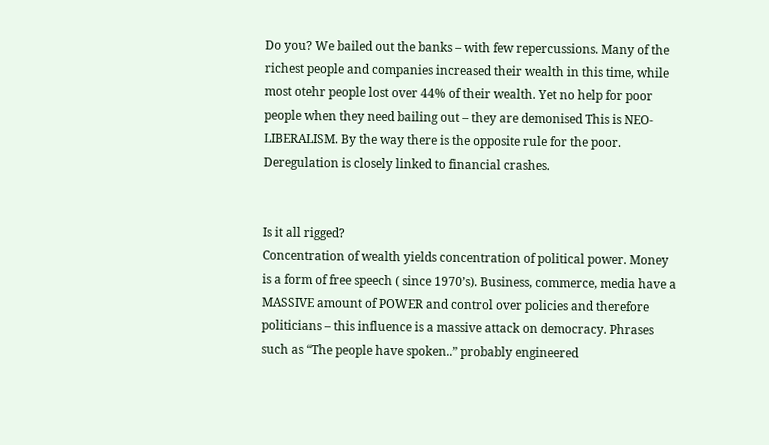Do you? We bailed out the banks – with few repercussions. Many of the richest people and companies increased their wealth in this time, while most otehr people lost over 44% of their wealth. Yet no help for poor people when they need bailing out – they are demonised This is NEO-LIBERALISM. By the way there is the opposite rule for the poor. Deregulation is closely linked to financial crashes.


Is it all rigged?
Concentration of wealth yields concentration of political power. Money is a form of free speech ( since 1970’s). Business, commerce, media have a MASSIVE amount of POWER and control over policies and therefore politicians – this influence is a massive attack on democracy. Phrases such as “The people have spoken..” probably engineered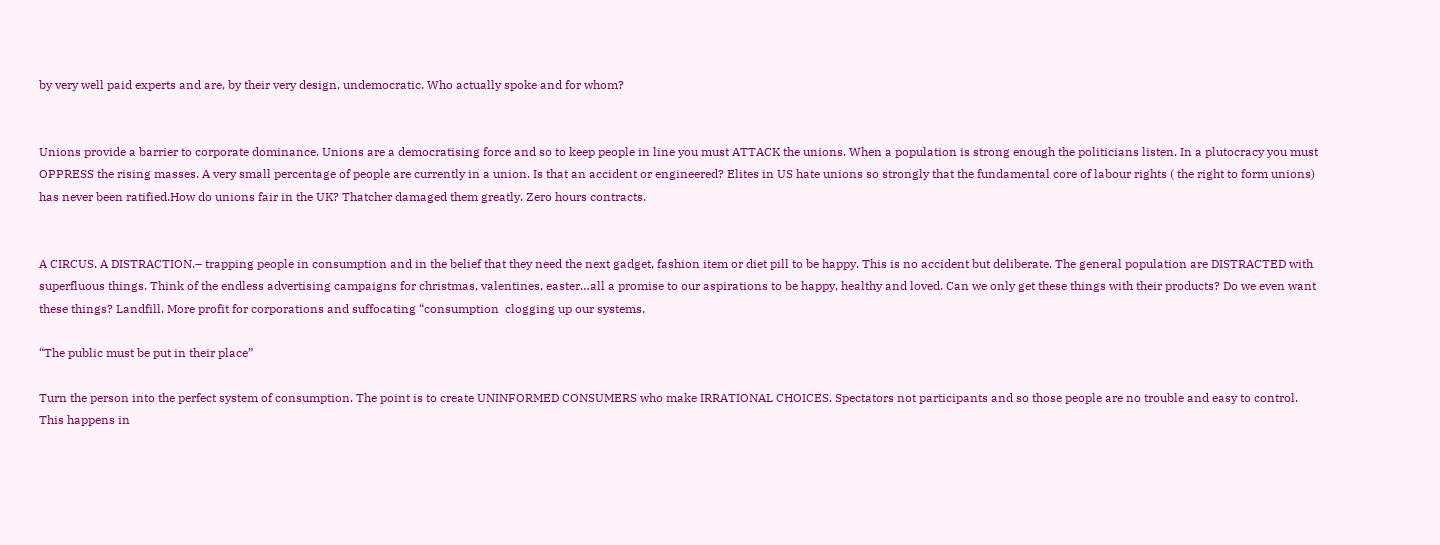by very well paid experts and are, by their very design, undemocratic. Who actually spoke and for whom?


Unions provide a barrier to corporate dominance. Unions are a democratising force and so to keep people in line you must ATTACK the unions. When a population is strong enough the politicians listen. In a plutocracy you must OPPRESS the rising masses. A very small percentage of people are currently in a union. Is that an accident or engineered? Elites in US hate unions so strongly that the fundamental core of labour rights ( the right to form unions) has never been ratified.How do unions fair in the UK? Thatcher damaged them greatly. Zero hours contracts.


A CIRCUS. A DISTRACTION.– trapping people in consumption and in the belief that they need the next gadget, fashion item or diet pill to be happy. This is no accident but deliberate. The general population are DISTRACTED with superfluous things. Think of the endless advertising campaigns for christmas, valentines, easter…all a promise to our aspirations to be happy, healthy and loved. Can we only get these things with their products? Do we even want these things? Landfill. More profit for corporations and suffocating “consumption  clogging up our systems.

“The public must be put in their place”

Turn the person into the perfect system of consumption. The point is to create UNINFORMED CONSUMERS who make IRRATIONAL CHOICES. Spectators not participants and so those people are no trouble and easy to control.
This happens in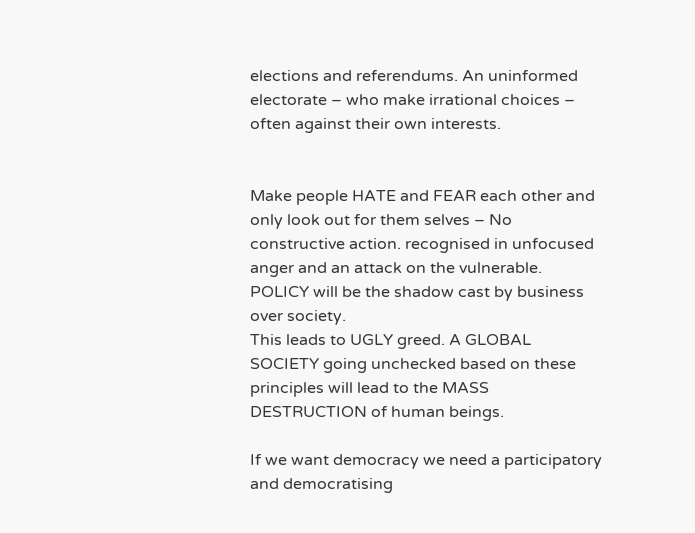elections and referendums. An uninformed electorate – who make irrational choices – often against their own interests.


Make people HATE and FEAR each other and only look out for them selves – No constructive action. recognised in unfocused anger and an attack on the vulnerable.
POLICY will be the shadow cast by business over society.
This leads to UGLY greed. A GLOBAL SOCIETY going unchecked based on these principles will lead to the MASS DESTRUCTION of human beings.

If we want democracy we need a participatory and democratising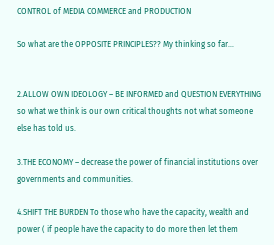CONTROL of MEDIA COMMERCE and PRODUCTION

So what are the OPPOSITE PRINCIPLES?? My thinking so far…


2.ALLOW OWN IDEOLOGY – BE INFORMED and QUESTION EVERYTHING so what we think is our own critical thoughts not what someone else has told us.

3.THE ECONOMY – decrease the power of financial institutions over governments and communities.

4.SHIFT THE BURDEN To those who have the capacity, wealth and power ( if people have the capacity to do more then let them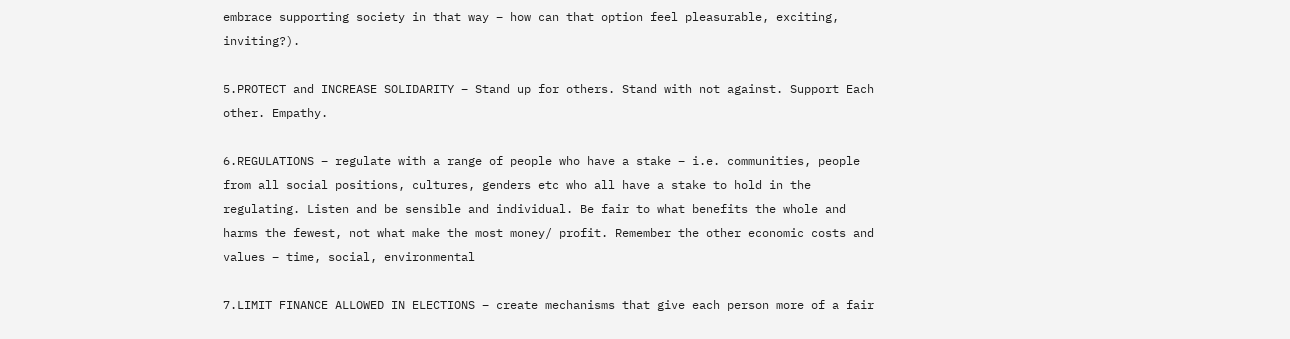embrace supporting society in that way – how can that option feel pleasurable, exciting, inviting?).

5.PROTECT and INCREASE SOLIDARITY – Stand up for others. Stand with not against. Support Each other. Empathy.

6.REGULATIONS – regulate with a range of people who have a stake – i.e. communities, people from all social positions, cultures, genders etc who all have a stake to hold in the regulating. Listen and be sensible and individual. Be fair to what benefits the whole and harms the fewest, not what make the most money/ profit. Remember the other economic costs and values – time, social, environmental

7.LIMIT FINANCE ALLOWED IN ELECTIONS – create mechanisms that give each person more of a fair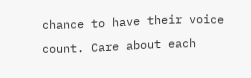chance to have their voice count. Care about each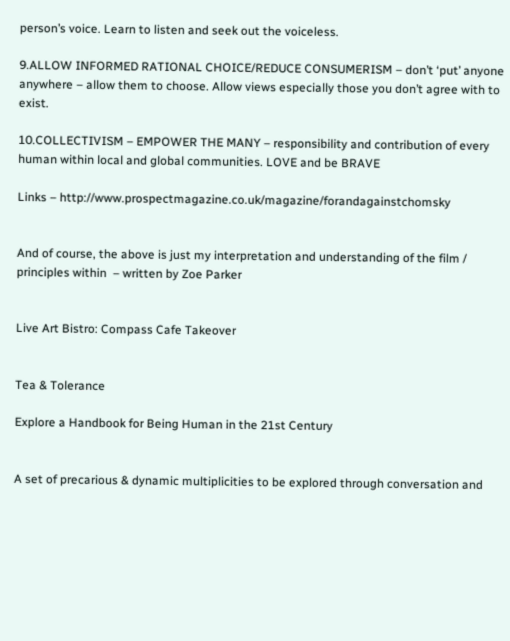person’s voice. Learn to listen and seek out the voiceless.

9.ALLOW INFORMED RATIONAL CHOICE/REDUCE CONSUMERISM – don’t ‘put’ anyone anywhere – allow them to choose. Allow views especially those you don’t agree with to exist.

10.COLLECTIVISM – EMPOWER THE MANY – responsibility and contribution of every human within local and global communities. LOVE and be BRAVE

Links – http://www.prospectmagazine.co.uk/magazine/forandagainstchomsky


And of course, the above is just my interpretation and understanding of the film / principles within  – written by Zoe Parker


Live Art Bistro: Compass Cafe Takeover


Tea & Tolerance

Explore a Handbook for Being Human in the 21st Century


A set of precarious & dynamic multiplicities to be explored through conversation and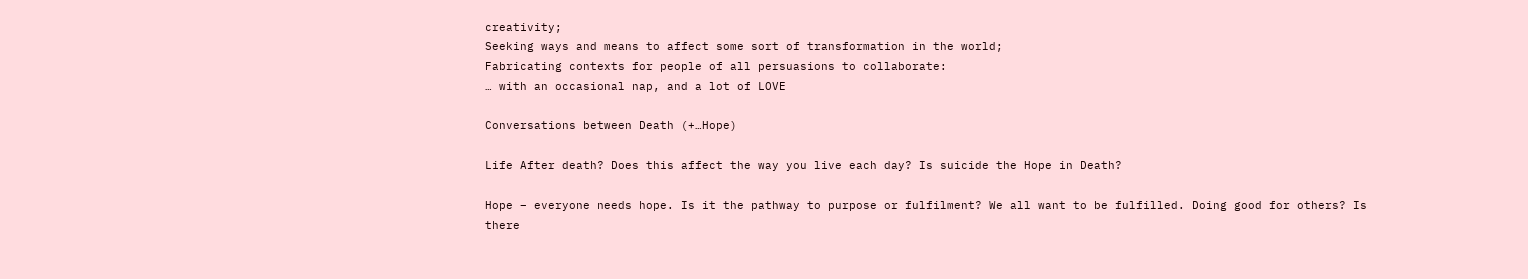creativity;
Seeking ways and means to affect some sort of transformation in the world;
Fabricating contexts for people of all persuasions to collaborate:
… with an occasional nap, and a lot of LOVE

Conversations between Death (+…Hope)

Life After death? Does this affect the way you live each day? Is suicide the Hope in Death?

Hope – everyone needs hope. Is it the pathway to purpose or fulfilment? We all want to be fulfilled. Doing good for others? Is there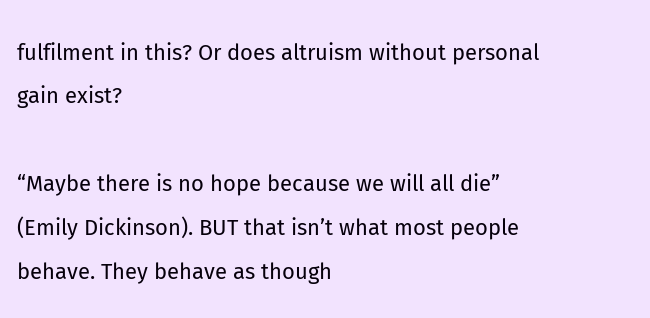fulfilment in this? Or does altruism without personal gain exist?

“Maybe there is no hope because we will all die” (Emily Dickinson). BUT that isn’t what most people behave. They behave as though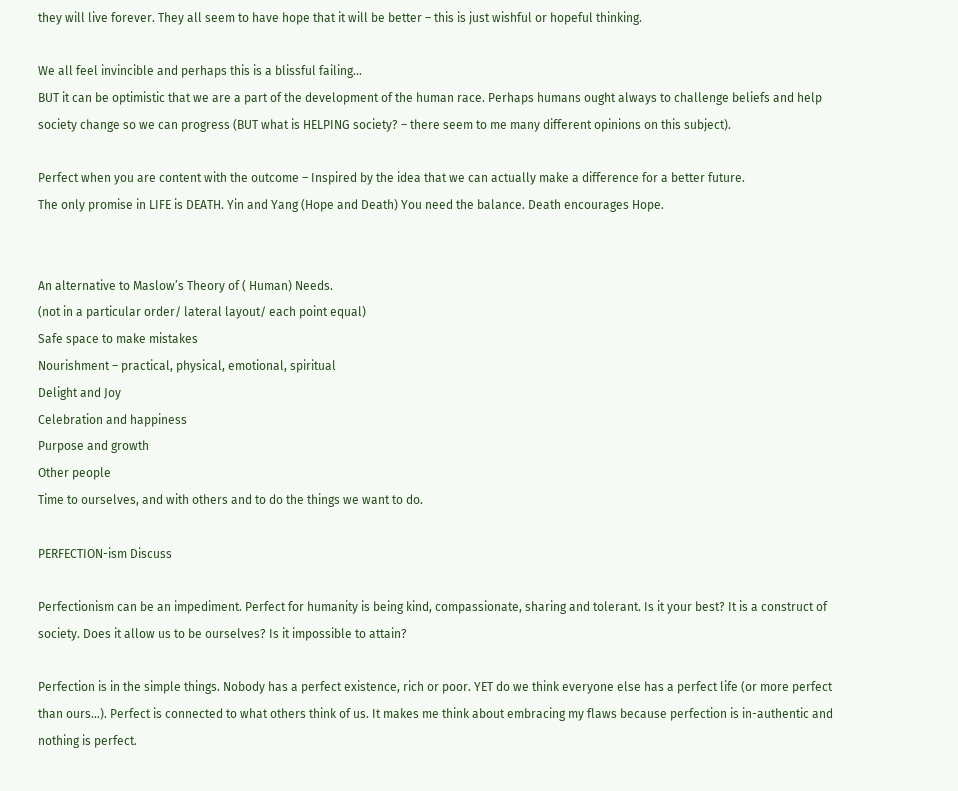they will live forever. They all seem to have hope that it will be better – this is just wishful or hopeful thinking.

We all feel invincible and perhaps this is a blissful failing…
BUT it can be optimistic that we are a part of the development of the human race. Perhaps humans ought always to challenge beliefs and help society change so we can progress (BUT what is HELPING society? – there seem to me many different opinions on this subject).

Perfect when you are content with the outcome – Inspired by the idea that we can actually make a difference for a better future.
The only promise in LIFE is DEATH. Yin and Yang (Hope and Death) You need the balance. Death encourages Hope.


An alternative to Maslow’s Theory of ( Human) Needs.
(not in a particular order/ lateral layout/ each point equal)
Safe space to make mistakes
Nourishment – practical, physical, emotional, spiritual
Delight and Joy
Celebration and happiness
Purpose and growth
Other people
Time to ourselves, and with others and to do the things we want to do.

PERFECTION-ism Discuss

Perfectionism can be an impediment. Perfect for humanity is being kind, compassionate, sharing and tolerant. Is it your best? It is a construct of society. Does it allow us to be ourselves? Is it impossible to attain?

Perfection is in the simple things. Nobody has a perfect existence, rich or poor. YET do we think everyone else has a perfect life (or more perfect than ours…). Perfect is connected to what others think of us. It makes me think about embracing my flaws because perfection is in-authentic and nothing is perfect.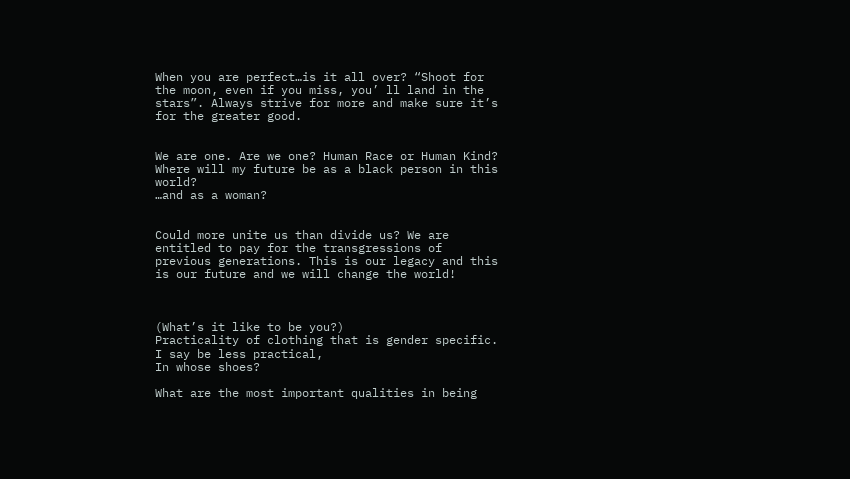When you are perfect…is it all over? “Shoot for the moon, even if you miss, you’ ll land in the stars”. Always strive for more and make sure it’s for the greater good.


We are one. Are we one? Human Race or Human Kind?
Where will my future be as a black person in this world?
…and as a woman?


Could more unite us than divide us? We are entitled to pay for the transgressions of previous generations. This is our legacy and this is our future and we will change the world!



(What’s it like to be you?)
Practicality of clothing that is gender specific. I say be less practical,
In whose shoes?

What are the most important qualities in being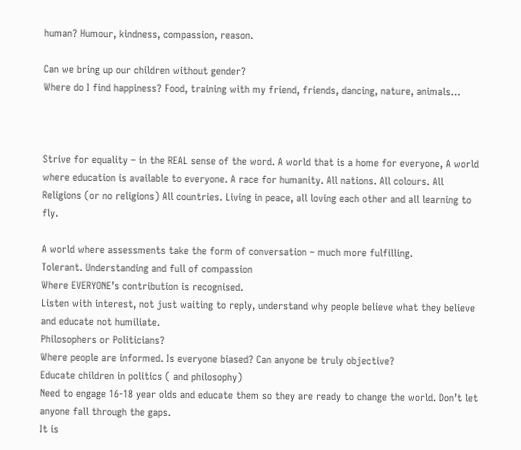human? Humour, kindness, compassion, reason.

Can we bring up our children without gender?
Where do I find happiness? Food, training with my friend, friends, dancing, nature, animals…



Strive for equality – in the REAL sense of the word. A world that is a home for everyone, A world where education is available to everyone. A race for humanity. All nations. All colours. All Religions (or no religions) All countries. Living in peace, all loving each other and all learning to fly.

A world where assessments take the form of conversation – much more fulfilling.
Tolerant. Understanding and full of compassion
Where EVERYONE’s contribution is recognised.
Listen with interest, not just waiting to reply, understand why people believe what they believe and educate not humiliate.
Philosophers or Politicians?
Where people are informed. Is everyone biased? Can anyone be truly objective?
Educate children in politics ( and philosophy)
Need to engage 16-18 year olds and educate them so they are ready to change the world. Don’t let anyone fall through the gaps.
It is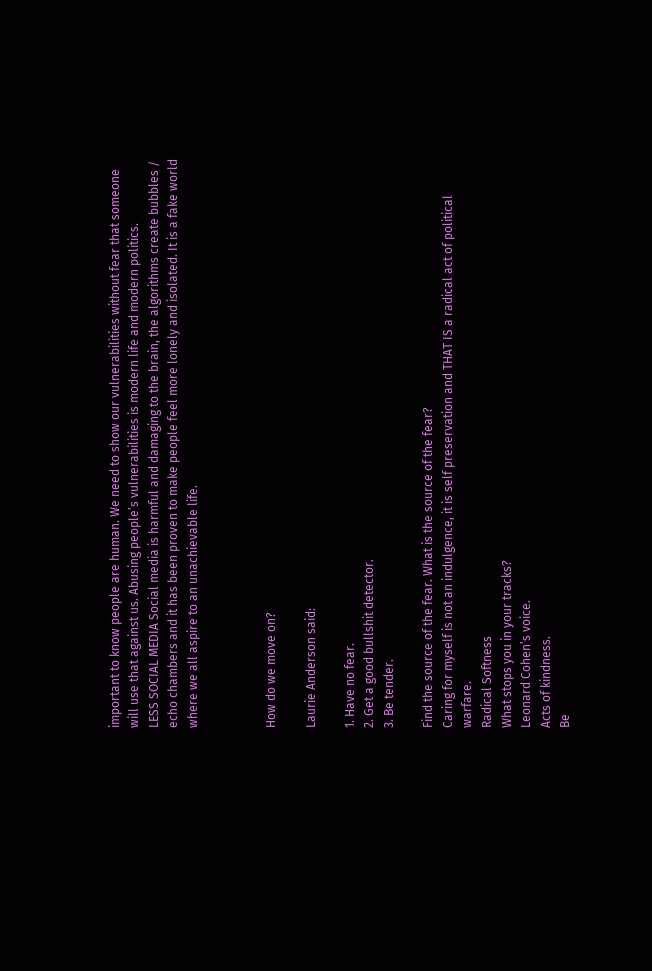important to know people are human. We need to show our vulnerabilities without fear that someone will use that against us. Abusing people’s vulnerabilities is modern life and modern politics.
LESS SOCIAL MEDIA Social media is harmful and damaging to the brain, the algorithms create bubbles / echo chambers and it has been proven to make people feel more lonely and isolated. It is a fake world where we all aspire to an unachievable life.



How do we move on?

Laurie Anderson said:

1. Have no fear.
2. Get a good bullshit detector.
3. Be tender.

Find the source of the fear. What is the source of the fear?
Caring for myself is not an indulgence, it is self preservation and THAT IS a radical act of political warfare.
Radical Softness
What stops you in your tracks?
Leonard Cohen’s voice.
Acts of kindness.
Be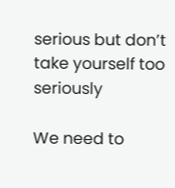serious but don’t take yourself too seriously

We need to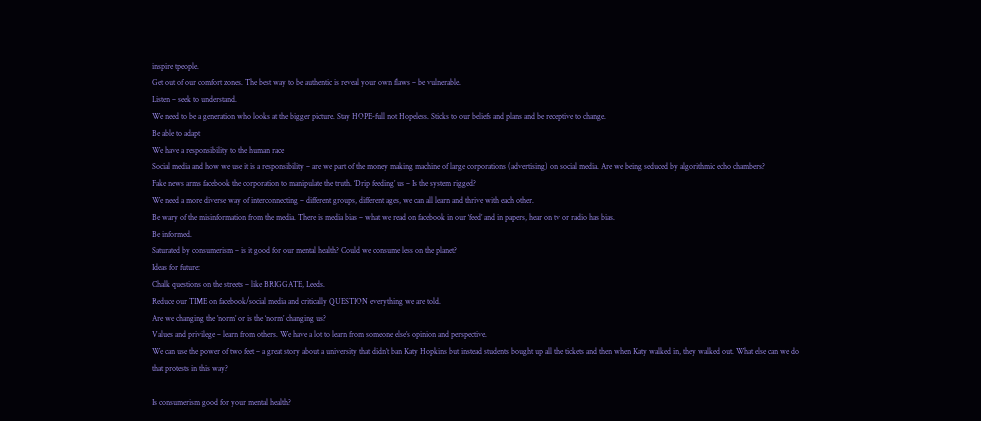inspire tpeople.
Get out of our comfort zones. The best way to be authentic is reveal your own flaws – be vulnerable.
Listen – seek to understand.
We need to be a generation who looks at the bigger picture. Stay HOPE-full not Hopeless. Sticks to our beliefs and plans and be receptive to change.
Be able to adapt
We have a responsibility to the human race
Social media and how we use it is a responsibility – are we part of the money making machine of large corporations (advertising) on social media. Are we being seduced by algorithmic echo chambers?
Fake news arms facebook the corporation to manipulate the truth. ‘Drip feeding’ us – Is the system rigged?
We need a more diverse way of interconnecting – different groups, different ages, we can all learn and thrive with each other.
Be wary of the misinformation from the media. There is media bias – what we read on facebook in our ‘feed’ and in papers, hear on tv or radio has bias.
Be informed.
Saturated by consumerism – is it good for our mental health? Could we consume less on the planet?
Ideas for future:
Chalk questions on the streets – like BRIGGATE, Leeds.
Reduce our TIME on facebook/social media and critically QUESTION everything we are told.
Are we changing the ’norm’ or is the ‘norm’ changing us?
Values and privilege – learn from others. We have a lot to learn from someone else’s opinion and perspective.
We can use the power of two feet – a great story about a university that didn’t ban Katy Hopkins but instead students bought up all the tickets and then when Katy walked in, they walked out. What else can we do that protests in this way?

Is consumerism good for your mental health?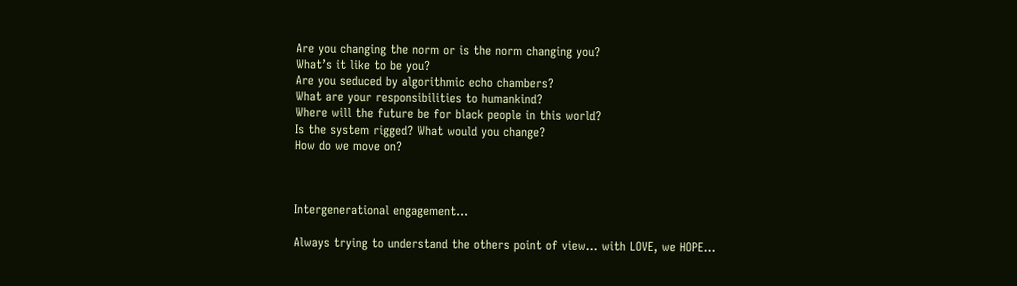Are you changing the norm or is the norm changing you?
What’s it like to be you?
Are you seduced by algorithmic echo chambers?
What are your responsibilities to humankind?
Where will the future be for black people in this world?
Is the system rigged? What would you change?
How do we move on?



Intergenerational engagement…

Always trying to understand the others point of view… with LOVE, we HOPE…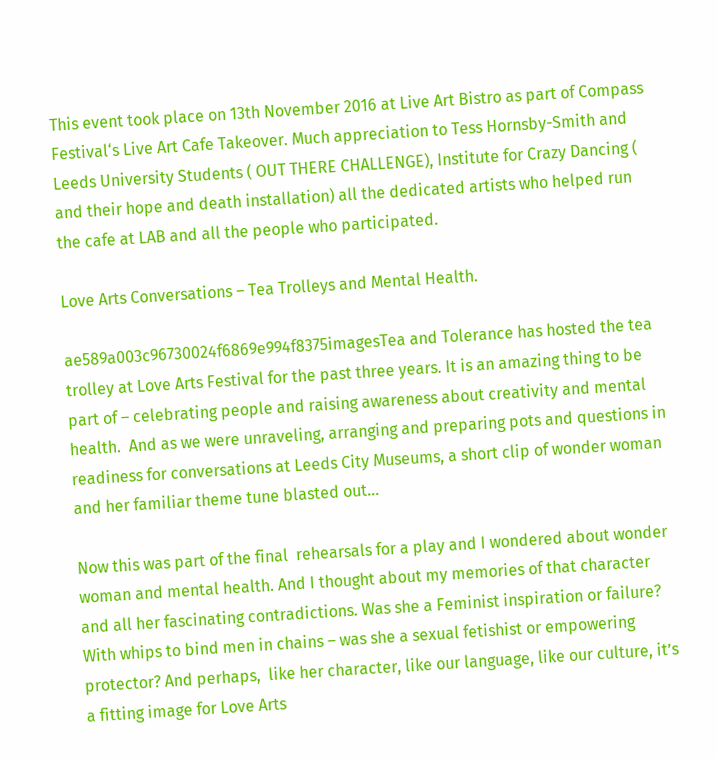This event took place on 13th November 2016 at Live Art Bistro as part of Compass Festival‘s Live Art Cafe Takeover. Much appreciation to Tess Hornsby-Smith and Leeds University Students ( OUT THERE CHALLENGE), Institute for Crazy Dancing ( and their hope and death installation) all the dedicated artists who helped run the cafe at LAB and all the people who participated.

Love Arts Conversations – Tea Trolleys and Mental Health.

ae589a003c96730024f6869e994f8375imagesTea and Tolerance has hosted the tea trolley at Love Arts Festival for the past three years. It is an amazing thing to be part of – celebrating people and raising awareness about creativity and mental health.  And as we were unraveling, arranging and preparing pots and questions in readiness for conversations at Leeds City Museums, a short clip of wonder woman and her familiar theme tune blasted out…

Now this was part of the final  rehearsals for a play and I wondered about wonder woman and mental health. And I thought about my memories of that character and all her fascinating contradictions. Was she a Feminist inspiration or failure? With whips to bind men in chains – was she a sexual fetishist or empowering protector? And perhaps,  like her character, like our language, like our culture, it’s a fitting image for Love Arts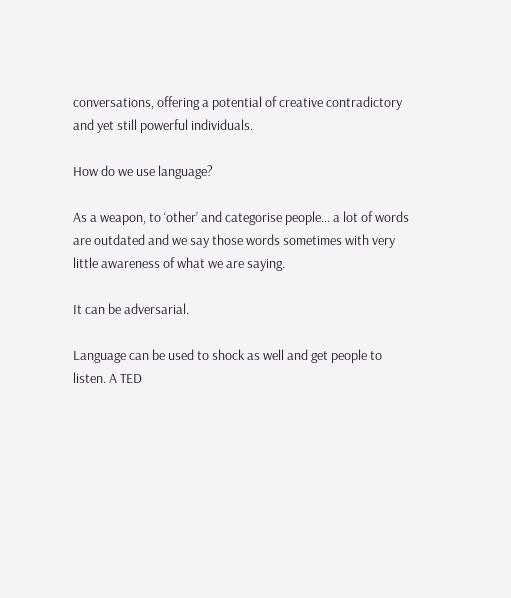conversations, offering a potential of creative contradictory and yet still powerful individuals.

How do we use language?

As a weapon, to ‘other’ and categorise people… a lot of words are outdated and we say those words sometimes with very little awareness of what we are saying.

It can be adversarial.

Language can be used to shock as well and get people to listen. A TED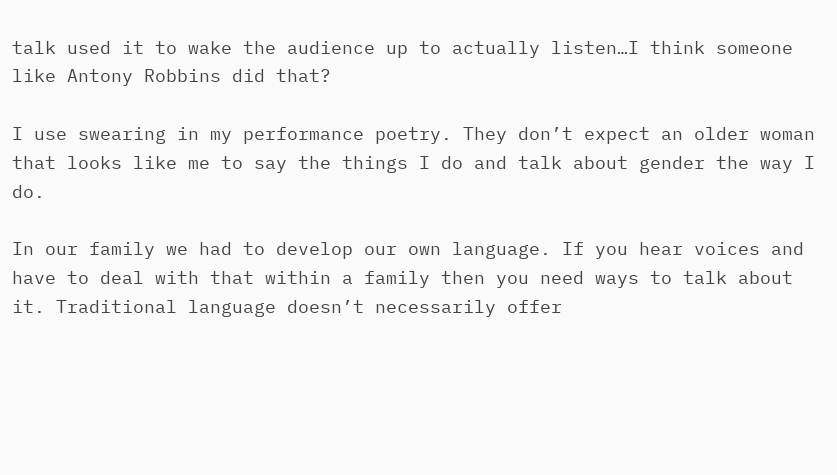talk used it to wake the audience up to actually listen…I think someone like Antony Robbins did that?

I use swearing in my performance poetry. They don’t expect an older woman that looks like me to say the things I do and talk about gender the way I do.

In our family we had to develop our own language. If you hear voices and have to deal with that within a family then you need ways to talk about it. Traditional language doesn’t necessarily offer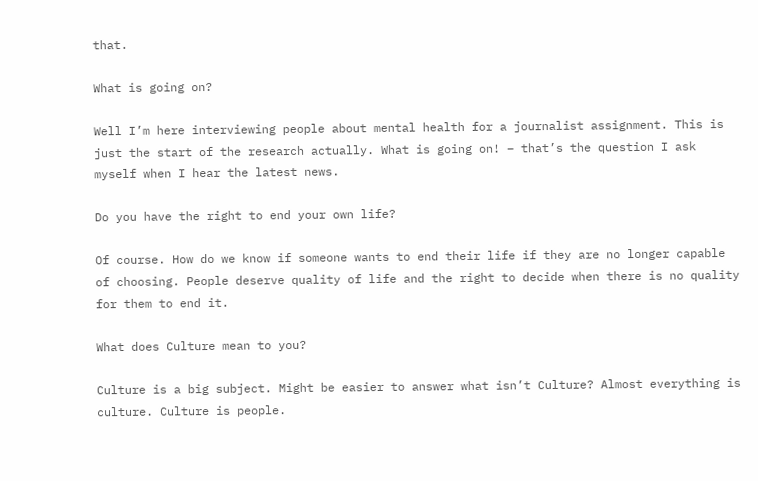that.

What is going on?

Well I’m here interviewing people about mental health for a journalist assignment. This is just the start of the research actually. What is going on! – that’s the question I ask myself when I hear the latest news.

Do you have the right to end your own life?

Of course. How do we know if someone wants to end their life if they are no longer capable of choosing. People deserve quality of life and the right to decide when there is no quality for them to end it.

What does Culture mean to you?

Culture is a big subject. Might be easier to answer what isn’t Culture? Almost everything is culture. Culture is people.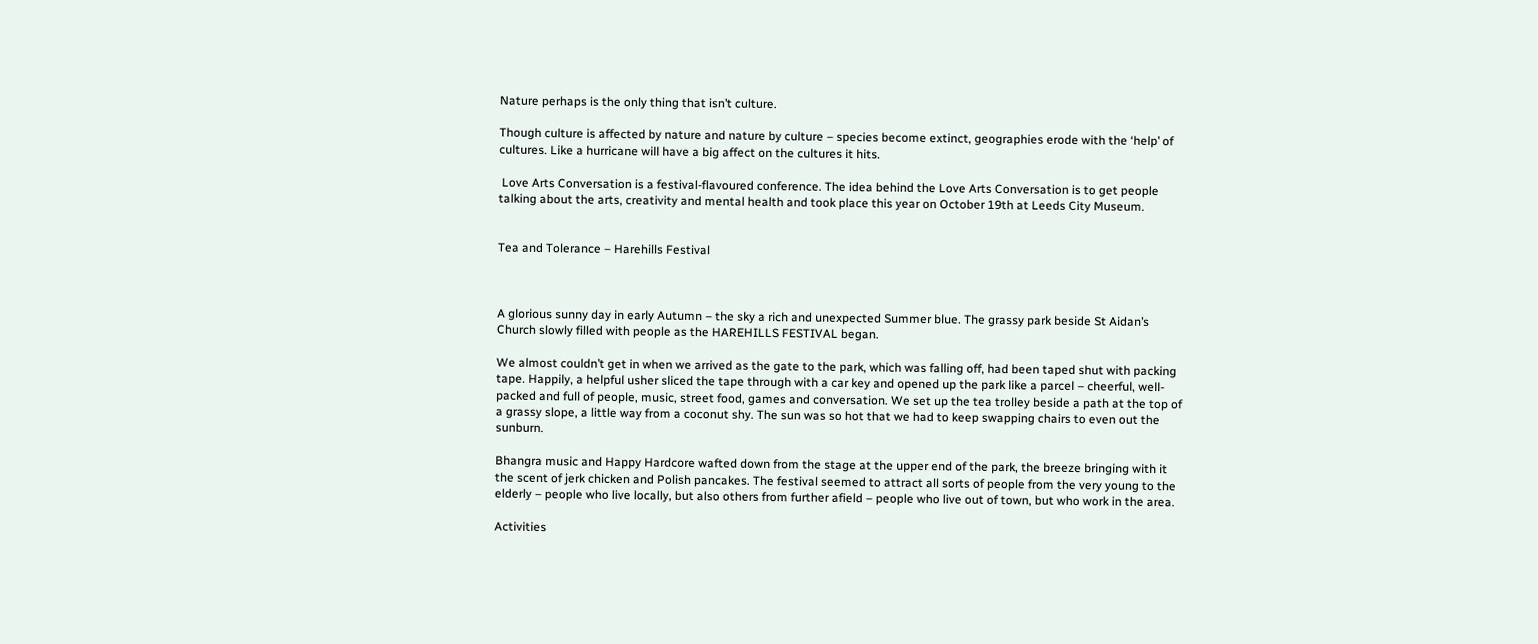Nature perhaps is the only thing that isn’t culture.

Though culture is affected by nature and nature by culture – species become extinct, geographies erode with the ‘help’ of cultures. Like a hurricane will have a big affect on the cultures it hits.

 Love Arts Conversation is a festival-flavoured conference. The idea behind the Love Arts Conversation is to get people talking about the arts, creativity and mental health and took place this year on October 19th at Leeds City Museum.


Tea and Tolerance – Harehills Festival



A glorious sunny day in early Autumn – the sky a rich and unexpected Summer blue. The grassy park beside St Aidan’s Church slowly filled with people as the HAREHILLS FESTIVAL began.

We almost couldn’t get in when we arrived as the gate to the park, which was falling off, had been taped shut with packing tape. Happily, a helpful usher sliced the tape through with a car key and opened up the park like a parcel – cheerful, well-packed and full of people, music, street food, games and conversation. We set up the tea trolley beside a path at the top of a grassy slope, a little way from a coconut shy. The sun was so hot that we had to keep swapping chairs to even out the sunburn.

Bhangra music and Happy Hardcore wafted down from the stage at the upper end of the park, the breeze bringing with it the scent of jerk chicken and Polish pancakes. The festival seemed to attract all sorts of people from the very young to the elderly – people who live locally, but also others from further afield – people who live out of town, but who work in the area.

Activities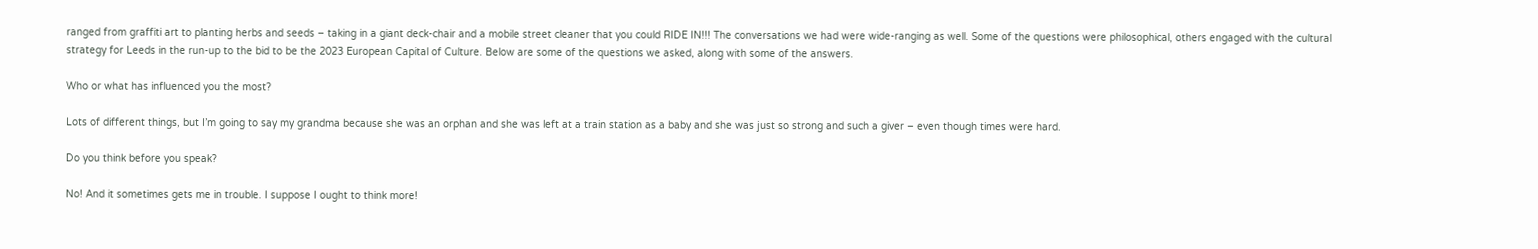ranged from graffiti art to planting herbs and seeds – taking in a giant deck-chair and a mobile street cleaner that you could RIDE IN!!! The conversations we had were wide-ranging as well. Some of the questions were philosophical, others engaged with the cultural strategy for Leeds in the run-up to the bid to be the 2023 European Capital of Culture. Below are some of the questions we asked, along with some of the answers.

Who or what has influenced you the most?

Lots of different things, but I’m going to say my grandma because she was an orphan and she was left at a train station as a baby and she was just so strong and such a giver – even though times were hard.

Do you think before you speak?

No! And it sometimes gets me in trouble. I suppose I ought to think more!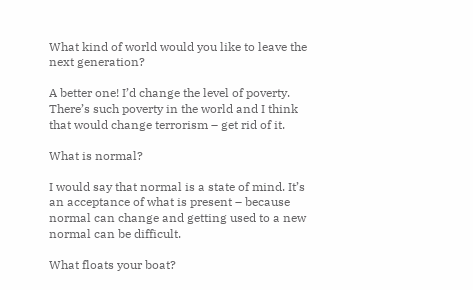What kind of world would you like to leave the next generation?

A better one! I’d change the level of poverty. There’s such poverty in the world and I think that would change terrorism – get rid of it.

What is normal?

I would say that normal is a state of mind. It’s an acceptance of what is present – because normal can change and getting used to a new normal can be difficult.

What floats your boat?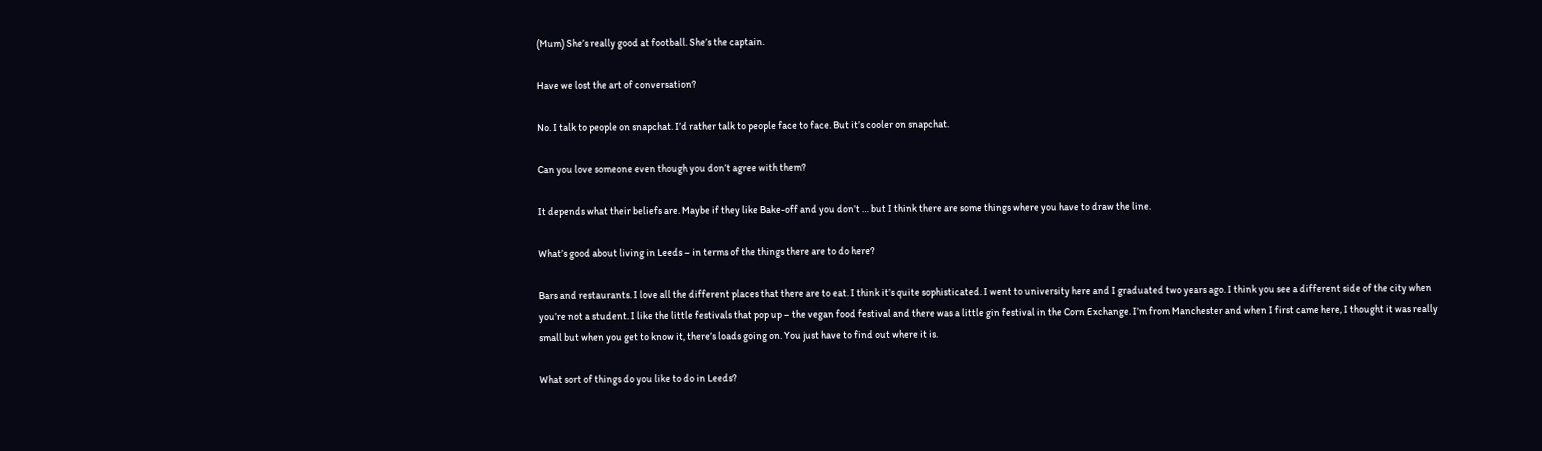(Mum) She’s really good at football. She’s the captain.

Have we lost the art of conversation?

No. I talk to people on snapchat. I’d rather talk to people face to face. But it’s cooler on snapchat.

Can you love someone even though you don’t agree with them?

It depends what their beliefs are. Maybe if they like Bake-off and you don’t … but I think there are some things where you have to draw the line.

What’s good about living in Leeds – in terms of the things there are to do here?

Bars and restaurants. I love all the different places that there are to eat. I think it’s quite sophisticated. I went to university here and I graduated two years ago. I think you see a different side of the city when you’re not a student. I like the little festivals that pop up – the vegan food festival and there was a little gin festival in the Corn Exchange. I’m from Manchester and when I first came here, I thought it was really small but when you get to know it, there’s loads going on. You just have to find out where it is.

What sort of things do you like to do in Leeds?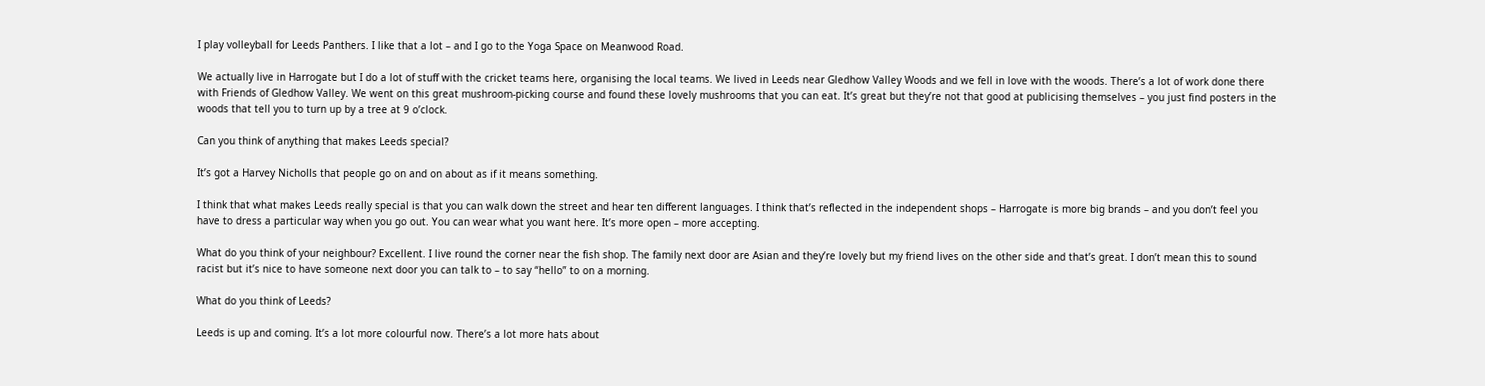I play volleyball for Leeds Panthers. I like that a lot – and I go to the Yoga Space on Meanwood Road.

We actually live in Harrogate but I do a lot of stuff with the cricket teams here, organising the local teams. We lived in Leeds near Gledhow Valley Woods and we fell in love with the woods. There’s a lot of work done there with Friends of Gledhow Valley. We went on this great mushroom-picking course and found these lovely mushrooms that you can eat. It’s great but they’re not that good at publicising themselves – you just find posters in the woods that tell you to turn up by a tree at 9 o’clock.

Can you think of anything that makes Leeds special?

It’s got a Harvey Nicholls that people go on and on about as if it means something.

I think that what makes Leeds really special is that you can walk down the street and hear ten different languages. I think that’s reflected in the independent shops – Harrogate is more big brands – and you don’t feel you have to dress a particular way when you go out. You can wear what you want here. It’s more open – more accepting.

What do you think of your neighbour? Excellent. I live round the corner near the fish shop. The family next door are Asian and they’re lovely but my friend lives on the other side and that’s great. I don’t mean this to sound racist but it’s nice to have someone next door you can talk to – to say “hello” to on a morning.

What do you think of Leeds?

Leeds is up and coming. It’s a lot more colourful now. There’s a lot more hats about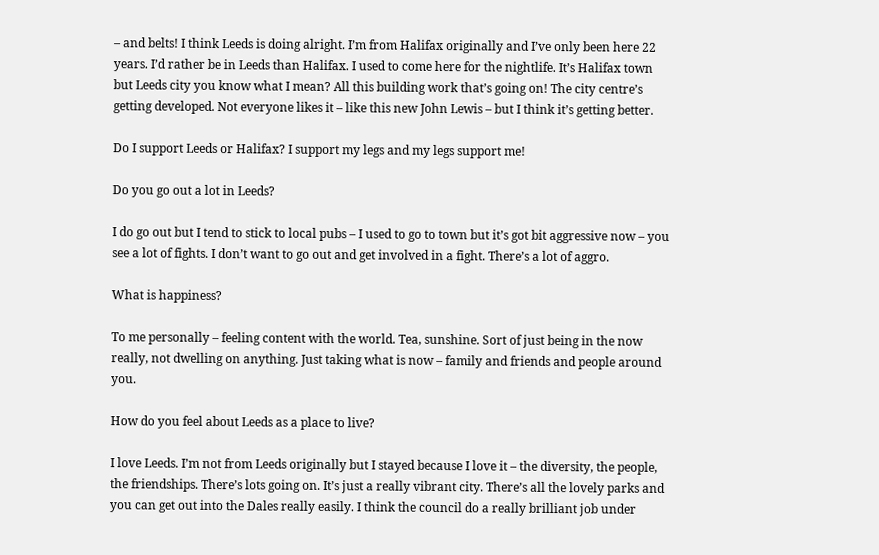– and belts! I think Leeds is doing alright. I’m from Halifax originally and I’ve only been here 22 years. I’d rather be in Leeds than Halifax. I used to come here for the nightlife. It’s Halifax town but Leeds city you know what I mean? All this building work that’s going on! The city centre’s getting developed. Not everyone likes it – like this new John Lewis – but I think it’s getting better.

Do I support Leeds or Halifax? I support my legs and my legs support me!

Do you go out a lot in Leeds?

I do go out but I tend to stick to local pubs – I used to go to town but it’s got bit aggressive now – you see a lot of fights. I don’t want to go out and get involved in a fight. There’s a lot of aggro.

What is happiness?

To me personally – feeling content with the world. Tea, sunshine. Sort of just being in the now really, not dwelling on anything. Just taking what is now – family and friends and people around you.

How do you feel about Leeds as a place to live?

I love Leeds. I’m not from Leeds originally but I stayed because I love it – the diversity, the people, the friendships. There’s lots going on. It’s just a really vibrant city. There’s all the lovely parks and you can get out into the Dales really easily. I think the council do a really brilliant job under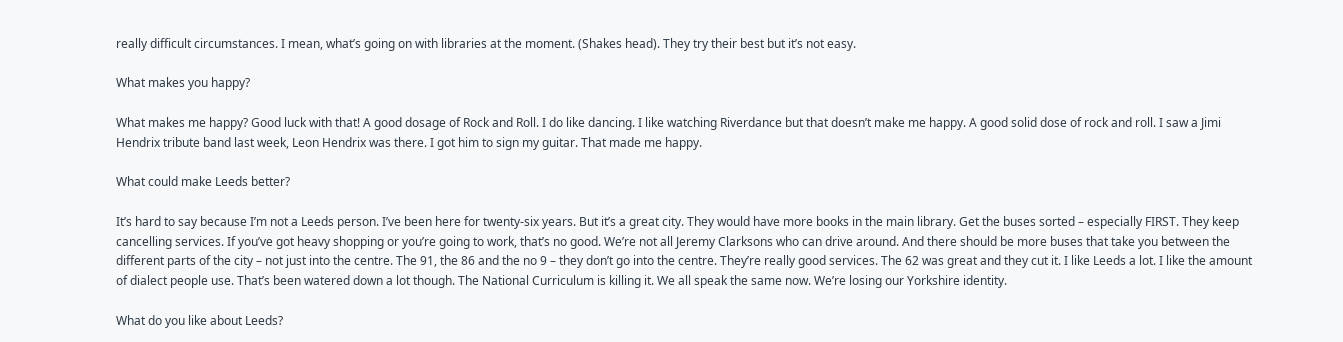really difficult circumstances. I mean, what’s going on with libraries at the moment. (Shakes head). They try their best but it’s not easy.

What makes you happy?

What makes me happy? Good luck with that! A good dosage of Rock and Roll. I do like dancing. I like watching Riverdance but that doesn’t make me happy. A good solid dose of rock and roll. I saw a Jimi Hendrix tribute band last week, Leon Hendrix was there. I got him to sign my guitar. That made me happy.

What could make Leeds better?

It’s hard to say because I’m not a Leeds person. I’ve been here for twenty-six years. But it’s a great city. They would have more books in the main library. Get the buses sorted – especially FIRST. They keep cancelling services. If you’ve got heavy shopping or you’re going to work, that’s no good. We’re not all Jeremy Clarksons who can drive around. And there should be more buses that take you between the different parts of the city – not just into the centre. The 91, the 86 and the no 9 – they don’t go into the centre. They’re really good services. The 62 was great and they cut it. I like Leeds a lot. I like the amount of dialect people use. That’s been watered down a lot though. The National Curriculum is killing it. We all speak the same now. We’re losing our Yorkshire identity.

What do you like about Leeds?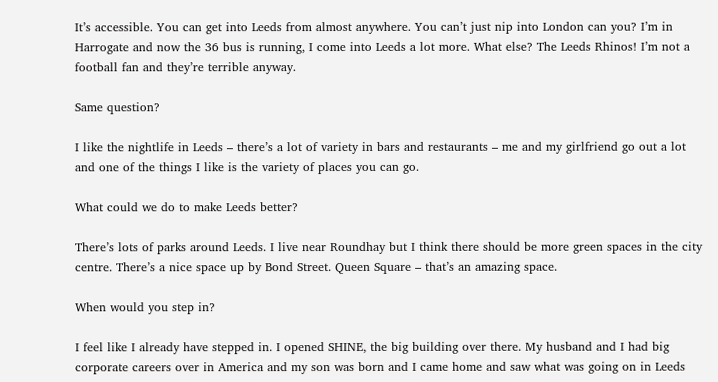It’s accessible. You can get into Leeds from almost anywhere. You can’t just nip into London can you? I’m in Harrogate and now the 36 bus is running, I come into Leeds a lot more. What else? The Leeds Rhinos! I’m not a football fan and they’re terrible anyway.

Same question?

I like the nightlife in Leeds – there’s a lot of variety in bars and restaurants – me and my girlfriend go out a lot and one of the things I like is the variety of places you can go.

What could we do to make Leeds better?

There’s lots of parks around Leeds. I live near Roundhay but I think there should be more green spaces in the city centre. There’s a nice space up by Bond Street. Queen Square – that’s an amazing space.

When would you step in?

I feel like I already have stepped in. I opened SHINE, the big building over there. My husband and I had big corporate careers over in America and my son was born and I came home and saw what was going on in Leeds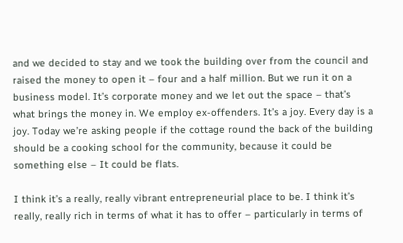and we decided to stay and we took the building over from the council and raised the money to open it – four and a half million. But we run it on a business model. It’s corporate money and we let out the space – that’s what brings the money in. We employ ex-offenders. It’s a joy. Every day is a joy. Today we’re asking people if the cottage round the back of the building should be a cooking school for the community, because it could be something else – It could be flats.

I think it’s a really, really vibrant entrepreneurial place to be. I think it’s really, really rich in terms of what it has to offer – particularly in terms of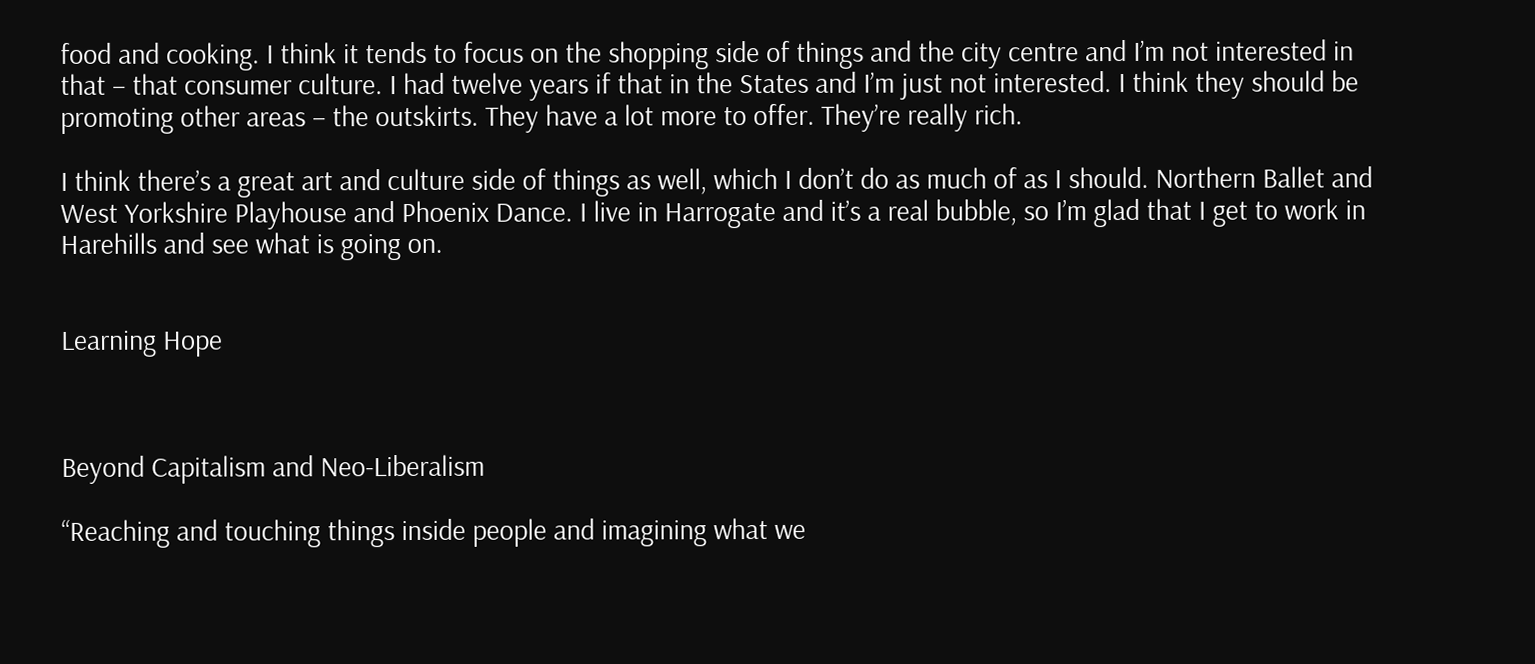food and cooking. I think it tends to focus on the shopping side of things and the city centre and I’m not interested in that – that consumer culture. I had twelve years if that in the States and I’m just not interested. I think they should be promoting other areas – the outskirts. They have a lot more to offer. They’re really rich.

I think there’s a great art and culture side of things as well, which I don’t do as much of as I should. Northern Ballet and West Yorkshire Playhouse and Phoenix Dance. I live in Harrogate and it’s a real bubble, so I’m glad that I get to work in Harehills and see what is going on.


Learning Hope



Beyond Capitalism and Neo-Liberalism

“Reaching and touching things inside people and imagining what we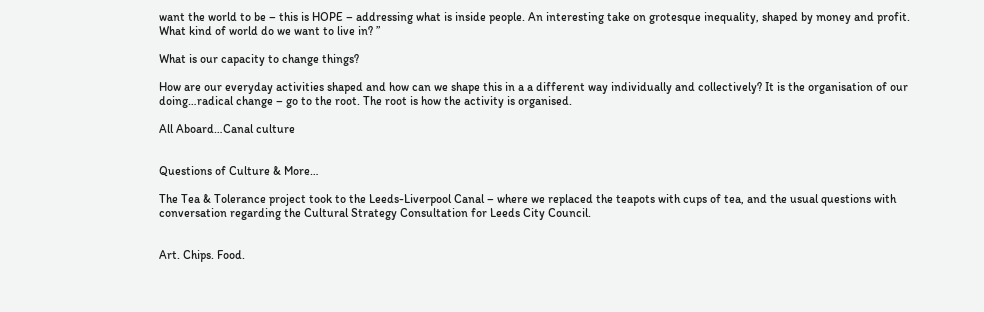want the world to be – this is HOPE – addressing what is inside people. An interesting take on grotesque inequality, shaped by money and profit. What kind of world do we want to live in? ”

What is our capacity to change things?

How are our everyday activities shaped and how can we shape this in a a different way individually and collectively? It is the organisation of our doing…radical change – go to the root. The root is how the activity is organised.

All Aboard…Canal culture


Questions of Culture & More…

The Tea & Tolerance project took to the Leeds-Liverpool Canal – where we replaced the teapots with cups of tea, and the usual questions with conversation regarding the Cultural Strategy Consultation for Leeds City Council.


Art. Chips. Food.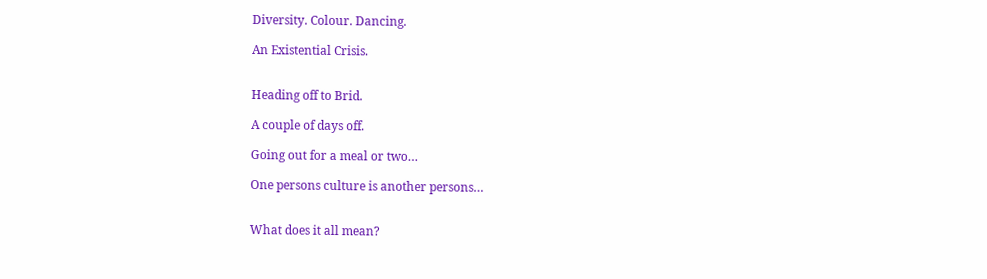Diversity. Colour. Dancing.

An Existential Crisis.


Heading off to Brid.

A couple of days off.

Going out for a meal or two…

One persons culture is another persons…


What does it all mean?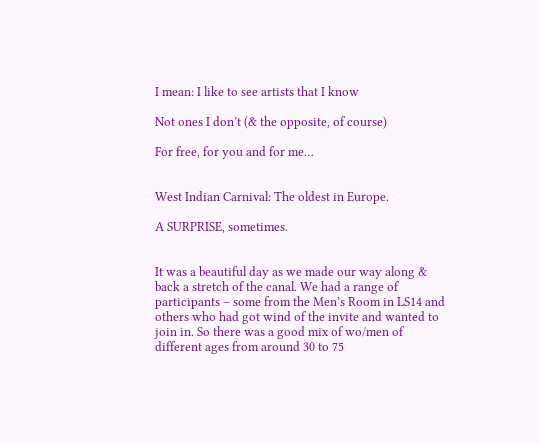I mean: I like to see artists that I know

Not ones I don’t (& the opposite, of course)

For free, for you and for me…


West Indian Carnival: The oldest in Europe.

A SURPRISE, sometimes.


It was a beautiful day as we made our way along & back a stretch of the canal. We had a range of participants – some from the Men’s Room in LS14 and others who had got wind of the invite and wanted to join in. So there was a good mix of wo/men of different ages from around 30 to 75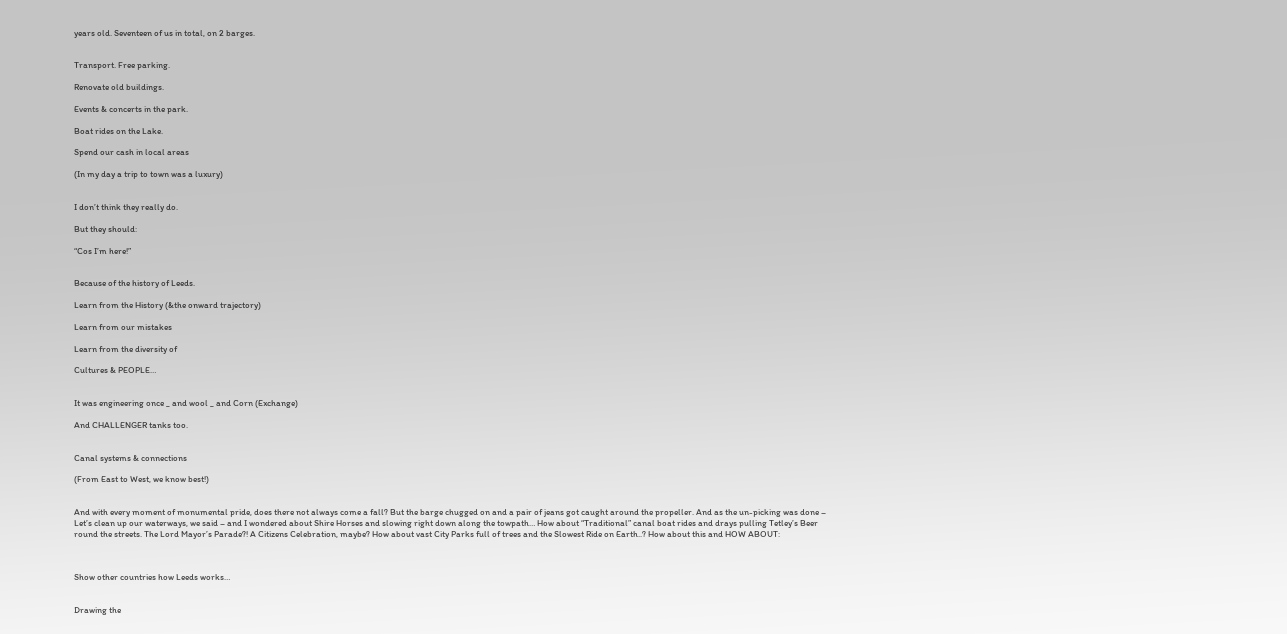years old. Seventeen of us in total, on 2 barges.


Transport. Free parking.

Renovate old buildings.

Events & concerts in the park.

Boat rides on the Lake.

Spend our cash in local areas

(In my day a trip to town was a luxury)


I don’t think they really do.

But they should:

“Cos I’m here!”


Because of the history of Leeds.

Learn from the History (&the onward trajectory)

Learn from our mistakes

Learn from the diversity of

Cultures & PEOPLE…


It was engineering once _ and wool _ and Corn (Exchange)

And CHALLENGER tanks too.


Canal systems & connections

(From East to West, we know best!)


And with every moment of monumental pride, does there not always come a fall? But the barge chugged on and a pair of jeans got caught around the propeller. And as the un-picking was done – Let’s clean up our waterways, we said – and I wondered about Shire Horses and slowing right down along the towpath… How about “Traditional” canal boat rides and drays pulling Tetley’s Beer round the streets. The Lord Mayor’s Parade?! A Citizens Celebration, maybe? How about vast City Parks full of trees and the Slowest Ride on Earth..? How about this and HOW ABOUT:



Show other countries how Leeds works…


Drawing the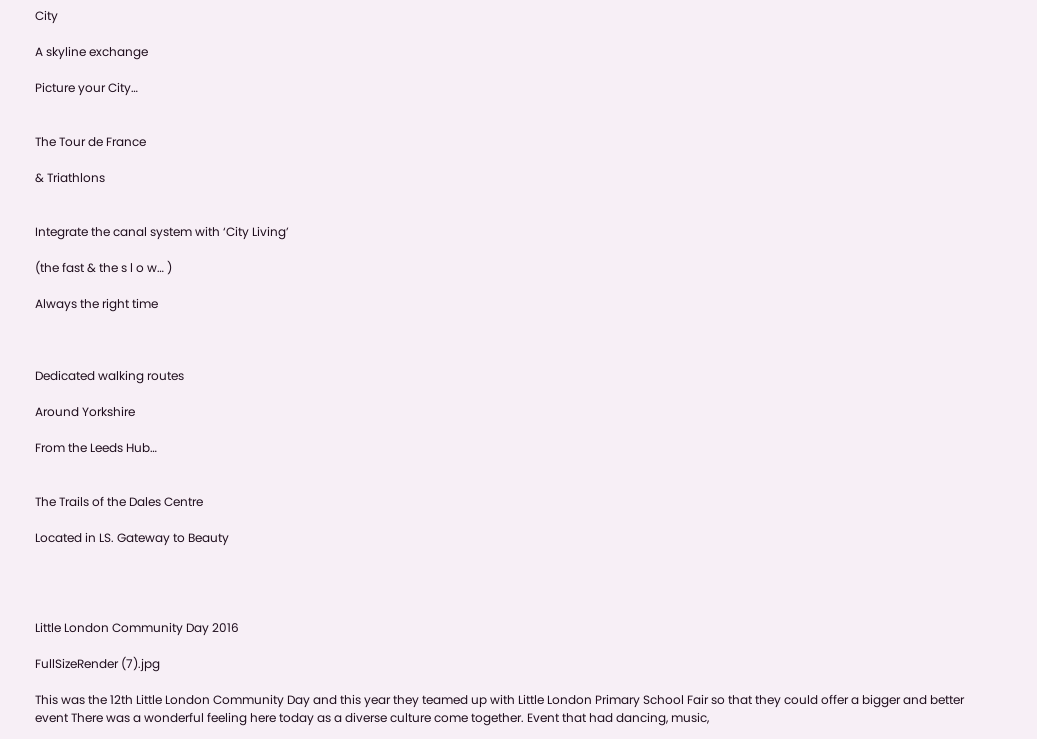City

A skyline exchange

Picture your City…


The Tour de France

& Triathlons


Integrate the canal system with ‘City Living’

(the fast & the s l o w… )

Always the right time



Dedicated walking routes

Around Yorkshire

From the Leeds Hub…


The Trails of the Dales Centre

Located in LS. Gateway to Beauty




Little London Community Day 2016

FullSizeRender (7).jpg

This was the 12th Little London Community Day and this year they teamed up with Little London Primary School Fair so that they could offer a bigger and better event There was a wonderful feeling here today as a diverse culture come together. Event that had dancing, music,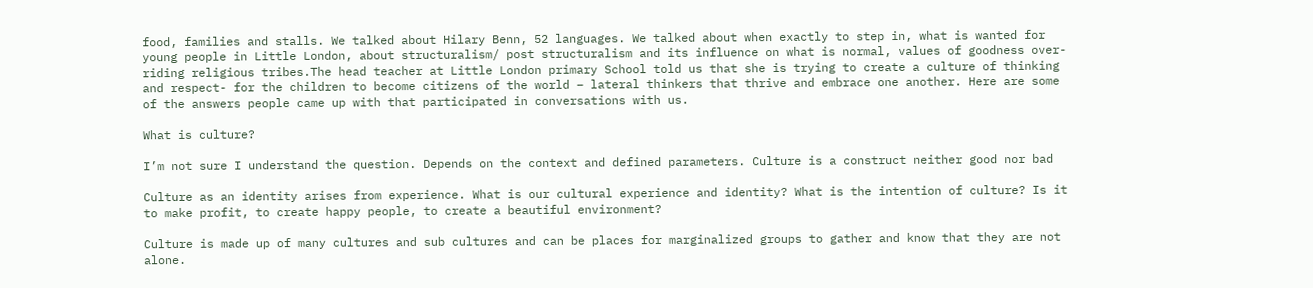food, families and stalls. We talked about Hilary Benn, 52 languages. We talked about when exactly to step in, what is wanted for young people in Little London, about structuralism/ post structuralism and its influence on what is normal, values of goodness over-riding religious tribes.The head teacher at Little London primary School told us that she is trying to create a culture of thinking and respect- for the children to become citizens of the world – lateral thinkers that thrive and embrace one another. Here are some of the answers people came up with that participated in conversations with us.

What is culture?

I’m not sure I understand the question. Depends on the context and defined parameters. Culture is a construct neither good nor bad

Culture as an identity arises from experience. What is our cultural experience and identity? What is the intention of culture? Is it to make profit, to create happy people, to create a beautiful environment?

Culture is made up of many cultures and sub cultures and can be places for marginalized groups to gather and know that they are not alone.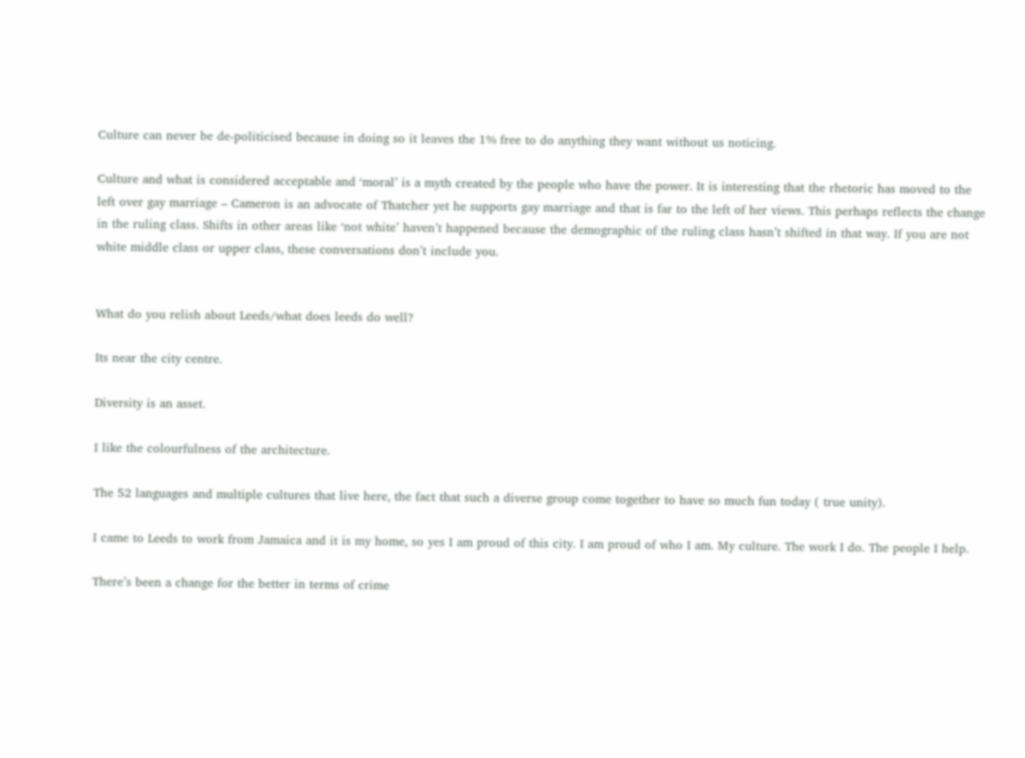Culture can never be de-politicised because in doing so it leaves the 1% free to do anything they want without us noticing.

Culture and what is considered acceptable and ‘moral’ is a myth created by the people who have the power. It is interesting that the rhetoric has moved to the left over gay marriage – Cameron is an advocate of Thatcher yet he supports gay marriage and that is far to the left of her views. This perhaps reflects the change in the ruling class. Shifts in other areas like ‘not white’ haven’t happened because the demographic of the ruling class hasn’t shifted in that way. If you are not white middle class or upper class, these conversations don’t include you.


What do you relish about Leeds/what does leeds do well?

Its near the city centre.

Diversity is an asset.

I like the colourfulness of the architecture.

The 52 languages and multiple cultures that live here, the fact that such a diverse group come together to have so much fun today ( true unity).

I came to Leeds to work from Jamaica and it is my home, so yes I am proud of this city. I am proud of who I am. My culture. The work I do. The people I help.

There’s been a change for the better in terms of crime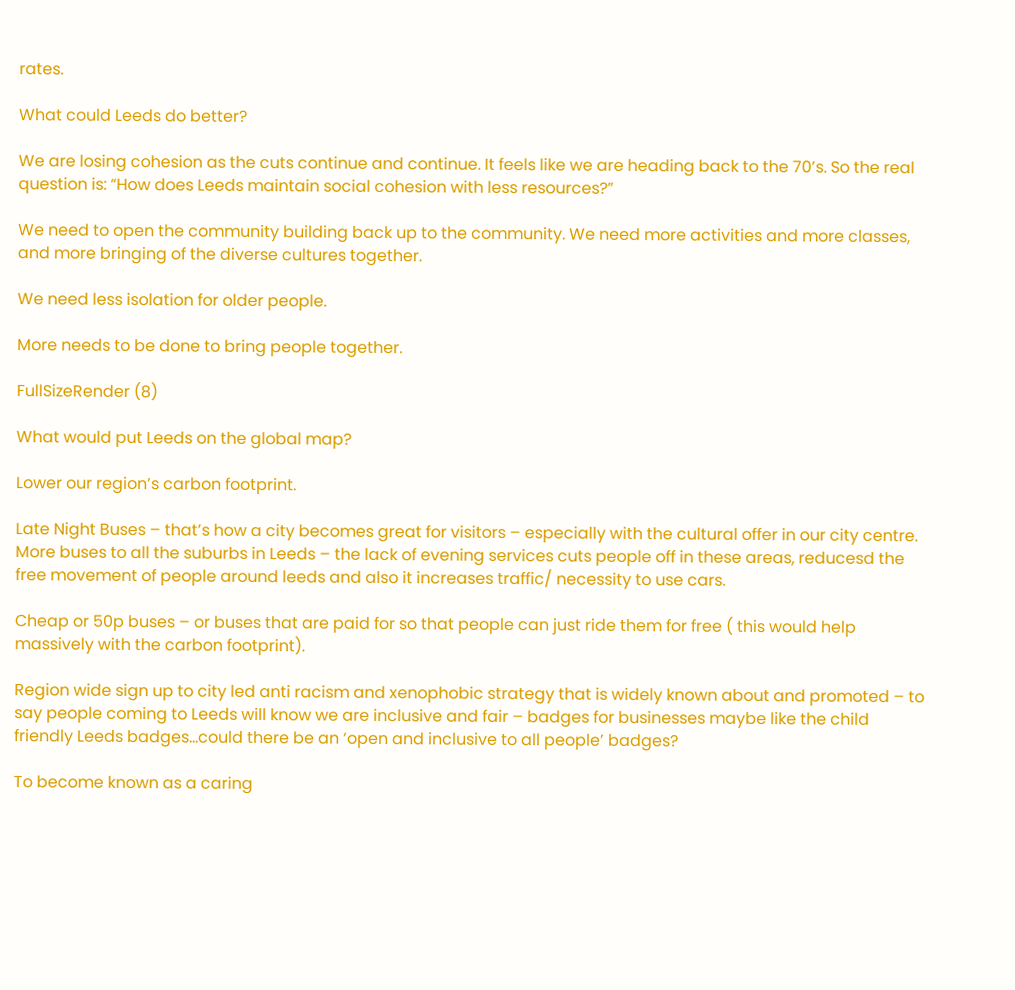rates.

What could Leeds do better?

We are losing cohesion as the cuts continue and continue. It feels like we are heading back to the 70’s. So the real question is: “How does Leeds maintain social cohesion with less resources?”

We need to open the community building back up to the community. We need more activities and more classes, and more bringing of the diverse cultures together.

We need less isolation for older people.

More needs to be done to bring people together.

FullSizeRender (8)

What would put Leeds on the global map?

Lower our region’s carbon footprint.

Late Night Buses – that’s how a city becomes great for visitors – especially with the cultural offer in our city centre. More buses to all the suburbs in Leeds – the lack of evening services cuts people off in these areas, reducesd the free movement of people around leeds and also it increases traffic/ necessity to use cars.

Cheap or 50p buses – or buses that are paid for so that people can just ride them for free ( this would help massively with the carbon footprint).

Region wide sign up to city led anti racism and xenophobic strategy that is widely known about and promoted – to say people coming to Leeds will know we are inclusive and fair – badges for businesses maybe like the child friendly Leeds badges…could there be an ‘open and inclusive to all people’ badges?

To become known as a caring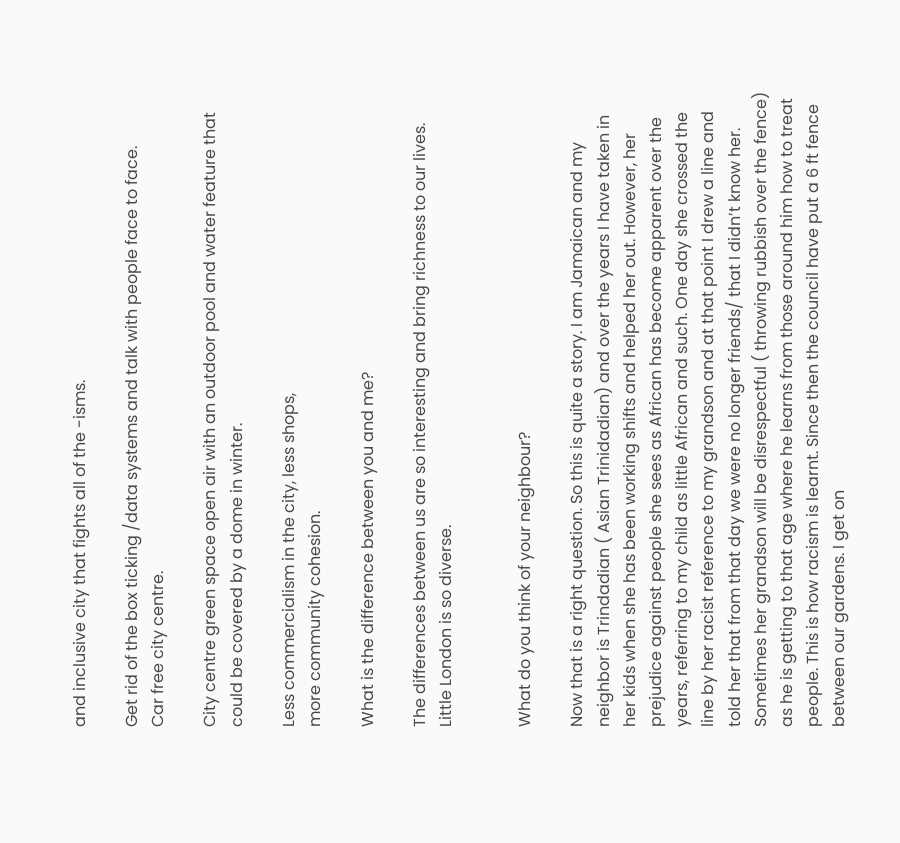and inclusive city that fights all of the -isms.

Get rid of the box ticking /data systems and talk with people face to face.
Car free city centre.

City centre green space open air with an outdoor pool and water feature that could be covered by a dome in winter.

Less commercialism in the city, less shops,
more community cohesion.

What is the difference between you and me?

The differences between us are so interesting and bring richness to our lives. Little London is so diverse.


What do you think of your neighbour?

Now that is a right question. So this is quite a story. I am Jamaican and my neighbor is Trindadian ( Asian Trinidadian) and over the years I have taken in her kids when she has been working shifts and helped her out. However, her prejudice against people she sees as African has become apparent over the years, referring to my child as little African and such. One day she crossed the line by her racist reference to my grandson and at that point I drew a line and told her that from that day we were no longer friends/ that I didn’t know her. Sometimes her grandson will be disrespectful ( throwing rubbish over the fence) as he is getting to that age where he learns from those around him how to treat people. This is how racism is learnt. Since then the council have put a 6 ft fence between our gardens. I get on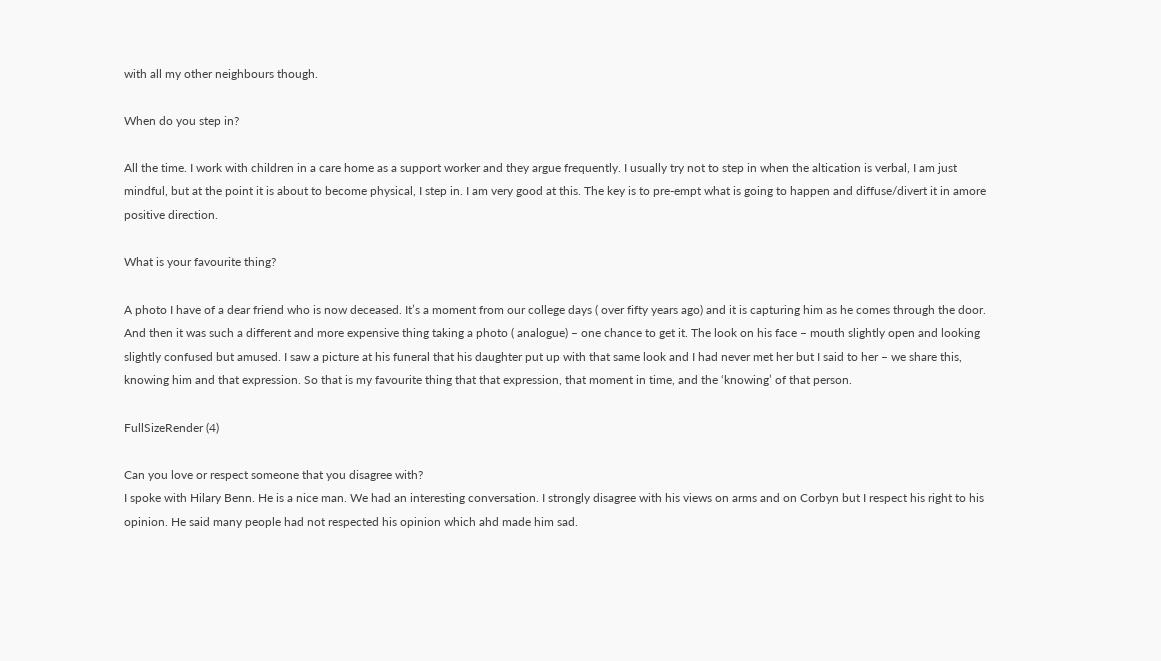with all my other neighbours though.

When do you step in?

All the time. I work with children in a care home as a support worker and they argue frequently. I usually try not to step in when the altication is verbal, I am just mindful, but at the point it is about to become physical, I step in. I am very good at this. The key is to pre-empt what is going to happen and diffuse/divert it in amore positive direction.

What is your favourite thing?

A photo I have of a dear friend who is now deceased. It’s a moment from our college days ( over fifty years ago) and it is capturing him as he comes through the door. And then it was such a different and more expensive thing taking a photo ( analogue) – one chance to get it. The look on his face – mouth slightly open and looking slightly confused but amused. I saw a picture at his funeral that his daughter put up with that same look and I had never met her but I said to her – we share this, knowing him and that expression. So that is my favourite thing that that expression, that moment in time, and the ‘knowing’ of that person.

FullSizeRender (4)

Can you love or respect someone that you disagree with?
I spoke with Hilary Benn. He is a nice man. We had an interesting conversation. I strongly disagree with his views on arms and on Corbyn but I respect his right to his opinion. He said many people had not respected his opinion which ahd made him sad.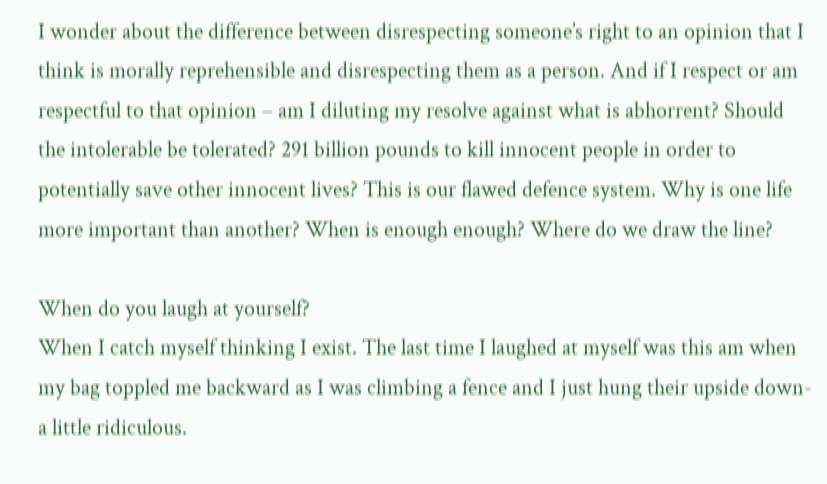I wonder about the difference between disrespecting someone’s right to an opinion that I think is morally reprehensible and disrespecting them as a person. And if I respect or am respectful to that opinion – am I diluting my resolve against what is abhorrent? Should the intolerable be tolerated? 291 billion pounds to kill innocent people in order to potentially save other innocent lives? This is our flawed defence system. Why is one life more important than another? When is enough enough? Where do we draw the line?

When do you laugh at yourself?
When I catch myself thinking I exist. The last time I laughed at myself was this am when my bag toppled me backward as I was climbing a fence and I just hung their upside down- a little ridiculous.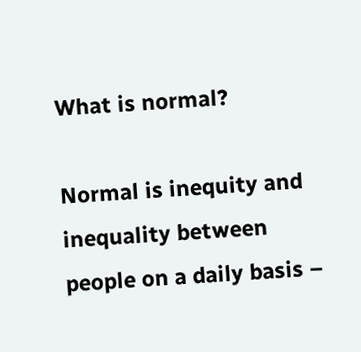What is normal?

Normal is inequity and inequality between people on a daily basis –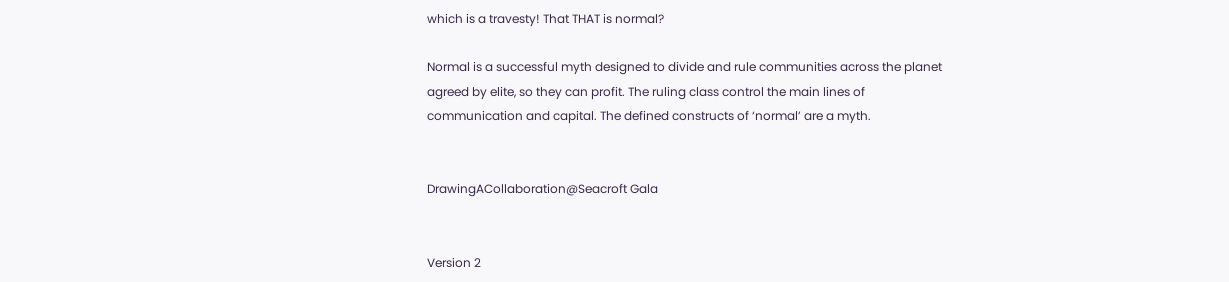which is a travesty! That THAT is normal?

Normal is a successful myth designed to divide and rule communities across the planet agreed by elite, so they can profit. The ruling class control the main lines of communication and capital. The defined constructs of ‘normal’ are a myth.


DrawingACollaboration@Seacroft Gala


Version 2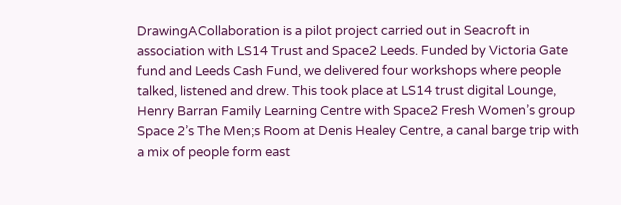DrawingACollaboration is a pilot project carried out in Seacroft in association with LS14 Trust and Space2 Leeds. Funded by Victoria Gate fund and Leeds Cash Fund, we delivered four workshops where people talked, listened and drew. This took place at LS14 trust digital Lounge, Henry Barran Family Learning Centre with Space2 Fresh Women’s group Space 2’s The Men;s Room at Denis Healey Centre, a canal barge trip with a mix of people form east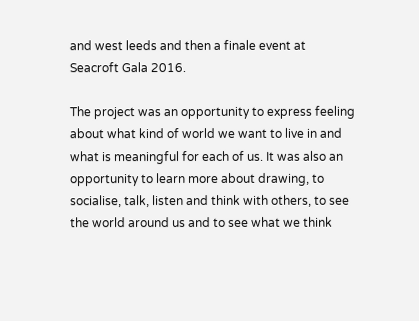and west leeds and then a finale event at Seacroft Gala 2016.

The project was an opportunity to express feeling about what kind of world we want to live in and what is meaningful for each of us. It was also an opportunity to learn more about drawing, to socialise, talk, listen and think with others, to see the world around us and to see what we think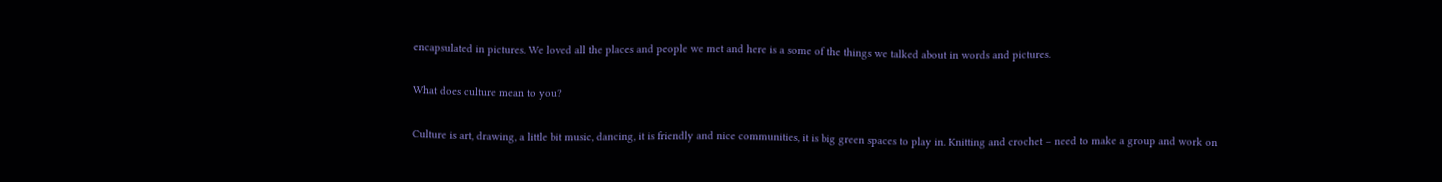encapsulated in pictures. We loved all the places and people we met and here is a some of the things we talked about in words and pictures.

What does culture mean to you?

Culture is art, drawing, a little bit music, dancing, it is friendly and nice communities, it is big green spaces to play in. Knitting and crochet – need to make a group and work on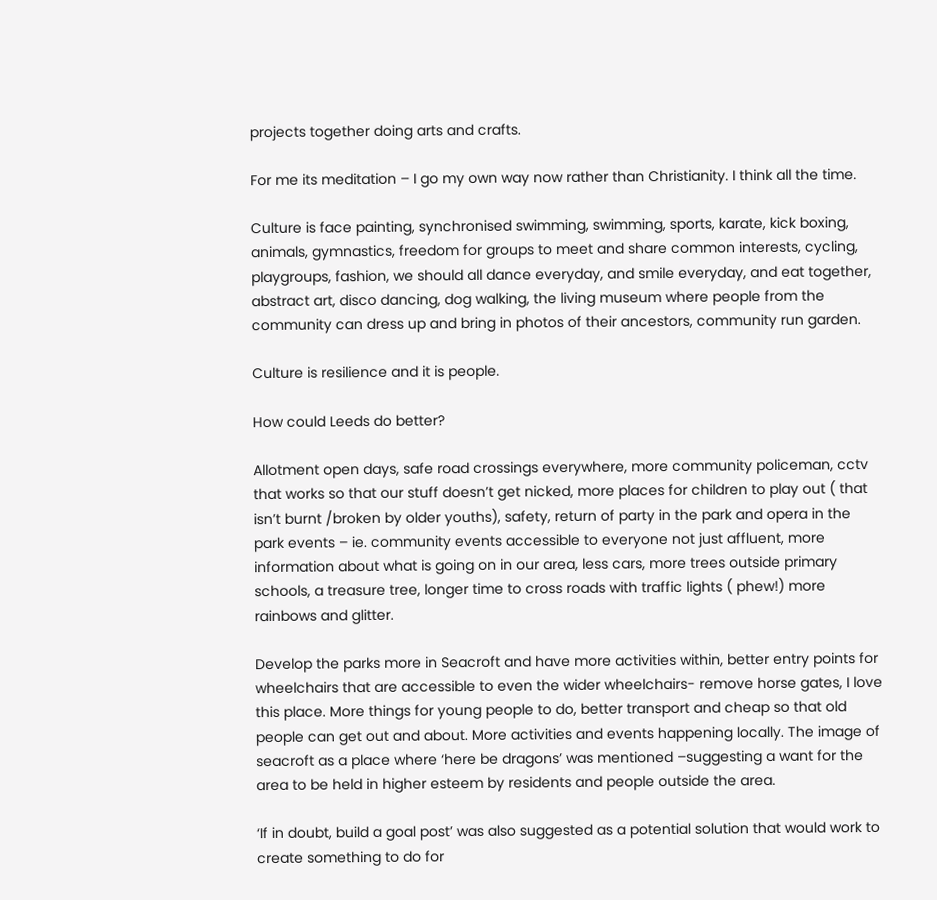projects together doing arts and crafts.

For me its meditation – I go my own way now rather than Christianity. I think all the time.

Culture is face painting, synchronised swimming, swimming, sports, karate, kick boxing, animals, gymnastics, freedom for groups to meet and share common interests, cycling, playgroups, fashion, we should all dance everyday, and smile everyday, and eat together, abstract art, disco dancing, dog walking, the living museum where people from the community can dress up and bring in photos of their ancestors, community run garden.

Culture is resilience and it is people.

How could Leeds do better?

Allotment open days, safe road crossings everywhere, more community policeman, cctv that works so that our stuff doesn’t get nicked, more places for children to play out ( that isn’t burnt /broken by older youths), safety, return of party in the park and opera in the park events – ie. community events accessible to everyone not just affluent, more information about what is going on in our area, less cars, more trees outside primary schools, a treasure tree, longer time to cross roads with traffic lights ( phew!) more rainbows and glitter.

Develop the parks more in Seacroft and have more activities within, better entry points for wheelchairs that are accessible to even the wider wheelchairs- remove horse gates, I love this place. More things for young people to do, better transport and cheap so that old people can get out and about. More activities and events happening locally. The image of seacroft as a place where ‘here be dragons’ was mentioned –suggesting a want for the area to be held in higher esteem by residents and people outside the area.

‘If in doubt, build a goal post’ was also suggested as a potential solution that would work to create something to do for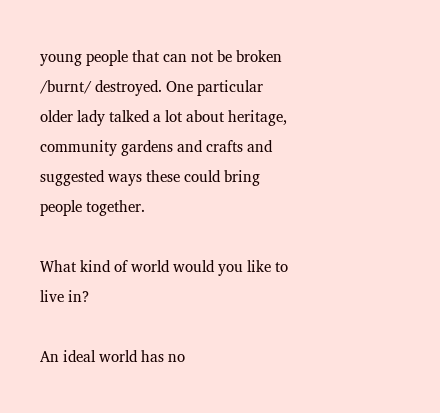young people that can not be broken /burnt/ destroyed. One particular older lady talked a lot about heritage, community gardens and crafts and suggested ways these could bring people together.

What kind of world would you like to live in?

An ideal world has no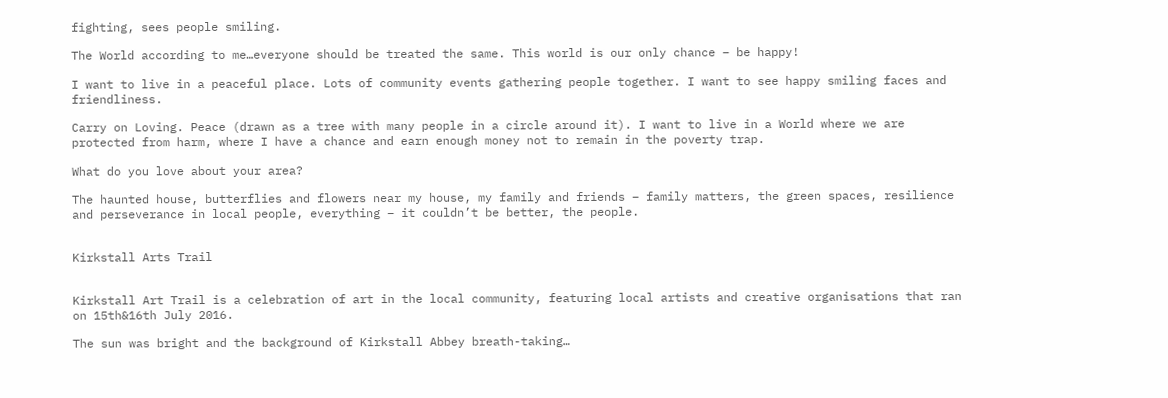fighting, sees people smiling.

The World according to me…everyone should be treated the same. This world is our only chance – be happy!

I want to live in a peaceful place. Lots of community events gathering people together. I want to see happy smiling faces and friendliness.

Carry on Loving. Peace (drawn as a tree with many people in a circle around it). I want to live in a World where we are protected from harm, where I have a chance and earn enough money not to remain in the poverty trap.

What do you love about your area?

The haunted house, butterflies and flowers near my house, my family and friends – family matters, the green spaces, resilience and perseverance in local people, everything – it couldn’t be better, the people.


Kirkstall Arts Trail


Kirkstall Art Trail is a celebration of art in the local community, featuring local artists and creative organisations that ran on 15th&16th July 2016.

The sun was bright and the background of Kirkstall Abbey breath-taking…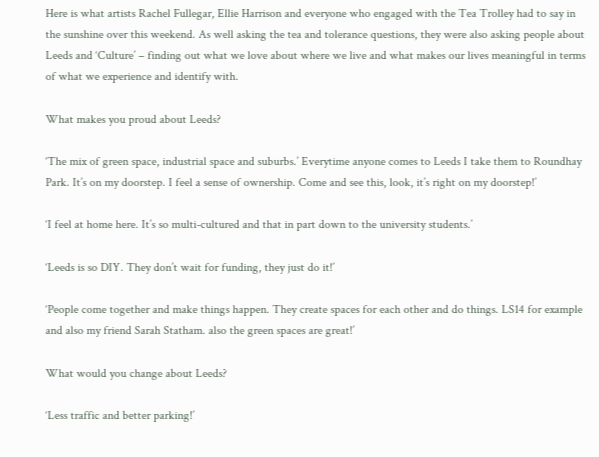Here is what artists Rachel Fullegar, Ellie Harrison and everyone who engaged with the Tea Trolley had to say in the sunshine over this weekend. As well asking the tea and tolerance questions, they were also asking people about Leeds and ‘Culture’ – finding out what we love about where we live and what makes our lives meaningful in terms of what we experience and identify with.

What makes you proud about Leeds?

‘The mix of green space, industrial space and suburbs.’ Everytime anyone comes to Leeds I take them to Roundhay Park. It’s on my doorstep. I feel a sense of ownership. Come and see this, look, it’s right on my doorstep!’

‘I feel at home here. It’s so multi-cultured and that in part down to the university students.’

‘Leeds is so DIY. They don’t wait for funding, they just do it!’

‘People come together and make things happen. They create spaces for each other and do things. LS14 for example and also my friend Sarah Statham. also the green spaces are great!’

What would you change about Leeds?

‘Less traffic and better parking!’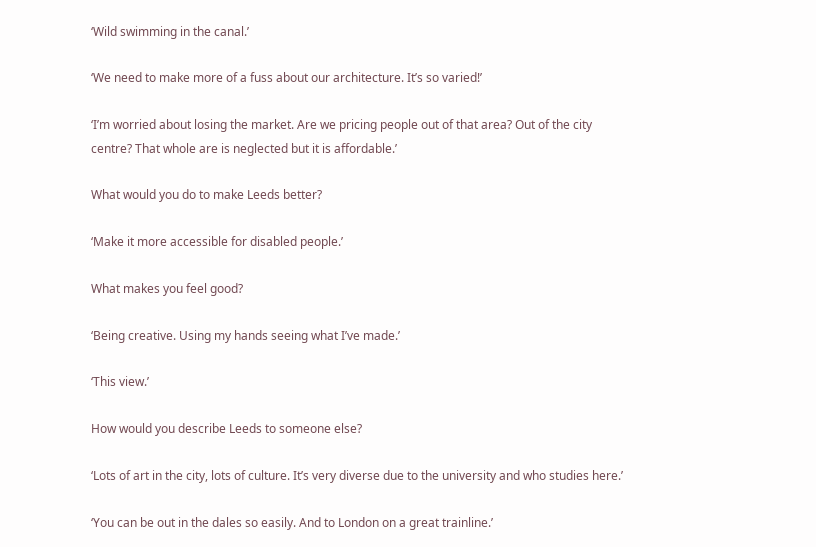‘Wild swimming in the canal.’

‘We need to make more of a fuss about our architecture. It’s so varied!’

‘I’m worried about losing the market. Are we pricing people out of that area? Out of the city centre? That whole are is neglected but it is affordable.’

What would you do to make Leeds better?

‘Make it more accessible for disabled people.’

What makes you feel good?

‘Being creative. Using my hands seeing what I’ve made.’

‘This view.’

How would you describe Leeds to someone else?

‘Lots of art in the city, lots of culture. It’s very diverse due to the university and who studies here.’

‘You can be out in the dales so easily. And to London on a great trainline.’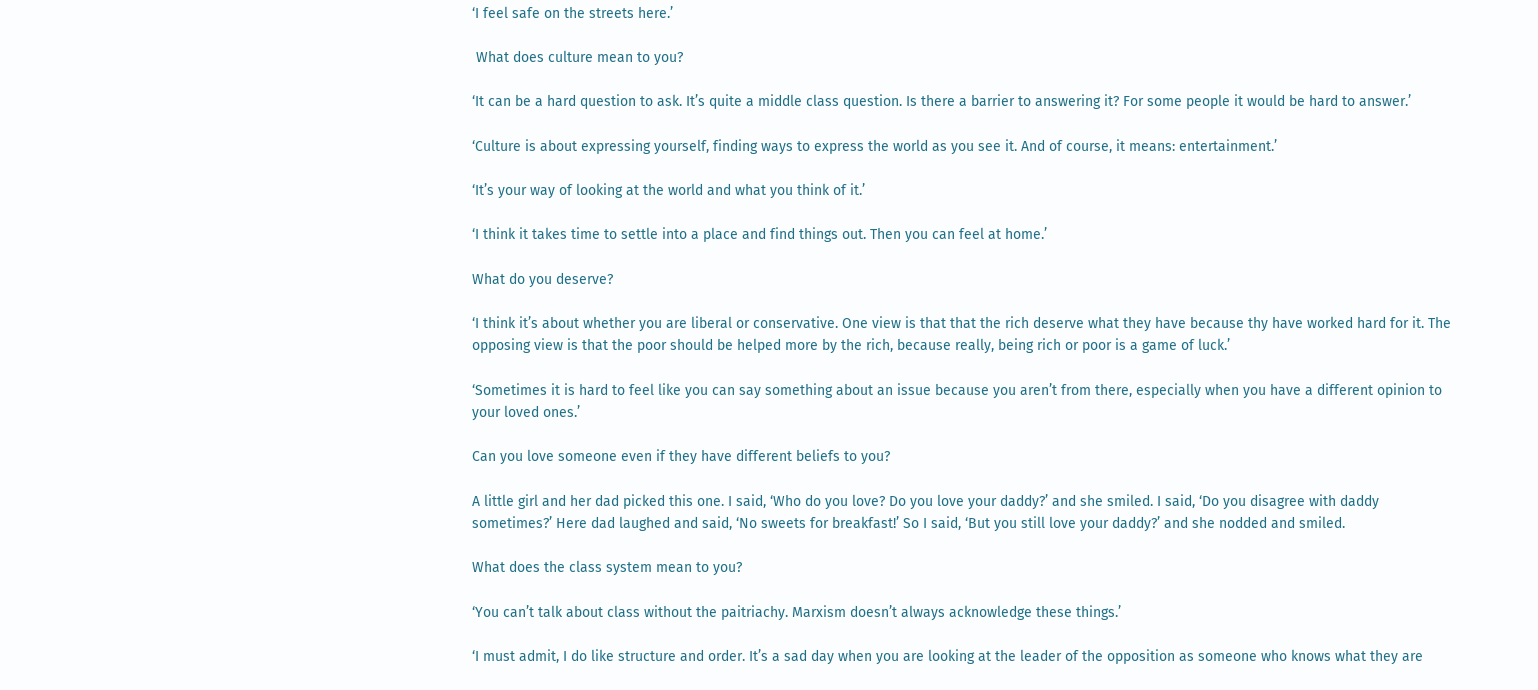‘I feel safe on the streets here.’

 What does culture mean to you?

‘It can be a hard question to ask. It’s quite a middle class question. Is there a barrier to answering it? For some people it would be hard to answer.’

‘Culture is about expressing yourself, finding ways to express the world as you see it. And of course, it means: entertainment.’

‘It’s your way of looking at the world and what you think of it.’

‘I think it takes time to settle into a place and find things out. Then you can feel at home.’

What do you deserve?

‘I think it’s about whether you are liberal or conservative. One view is that that the rich deserve what they have because thy have worked hard for it. The opposing view is that the poor should be helped more by the rich, because really, being rich or poor is a game of luck.’

‘Sometimes it is hard to feel like you can say something about an issue because you aren’t from there, especially when you have a different opinion to your loved ones.’

Can you love someone even if they have different beliefs to you?

A little girl and her dad picked this one. I said, ‘Who do you love? Do you love your daddy?’ and she smiled. I said, ‘Do you disagree with daddy sometimes?’ Here dad laughed and said, ‘No sweets for breakfast!’ So I said, ‘But you still love your daddy?’ and she nodded and smiled.

What does the class system mean to you?

‘You can’t talk about class without the paitriachy. Marxism doesn’t always acknowledge these things.’

‘I must admit, I do like structure and order. It’s a sad day when you are looking at the leader of the opposition as someone who knows what they are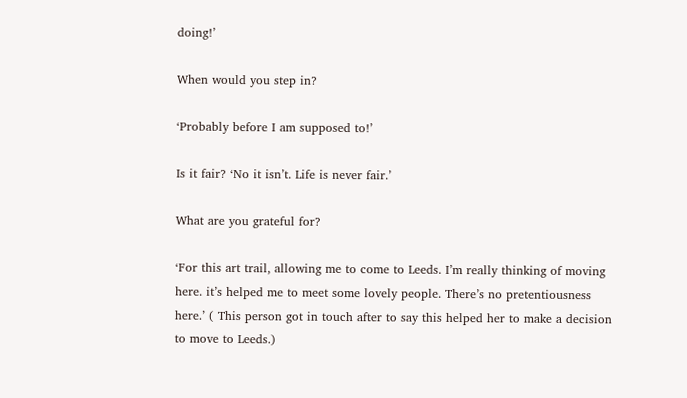doing!’

When would you step in?

‘Probably before I am supposed to!’

Is it fair? ‘No it isn’t. Life is never fair.’

What are you grateful for?

‘For this art trail, allowing me to come to Leeds. I’m really thinking of moving here. it’s helped me to meet some lovely people. There’s no pretentiousness here.’ ( This person got in touch after to say this helped her to make a decision to move to Leeds.)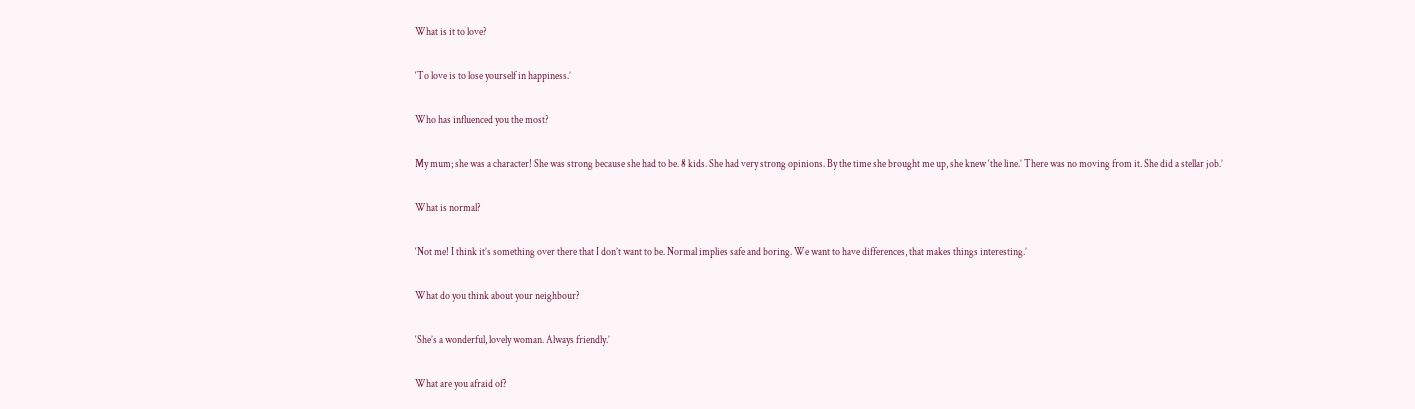What is it to love?

‘To love is to lose yourself in happiness.’

Who has influenced you the most?

My mum; she was a character! She was strong because she had to be. 8 kids. She had very strong opinions. By the time she brought me up, she knew ‘the line.’ There was no moving from it. She did a stellar job.’

What is normal?

‘Not me! I think it’s something over there that I don’t want to be. Normal implies safe and boring. We want to have differences, that makes things interesting.’

What do you think about your neighbour?

‘She’s a wonderful, lovely woman. Always friendly.’

What are you afraid of?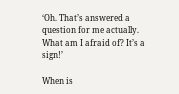‘Oh. That’s answered a question for me actually. What am I afraid of? It’s a sign!’

When is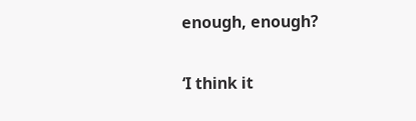enough, enough?

‘I think it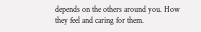depends on the others around you. How they feel and caring for them.